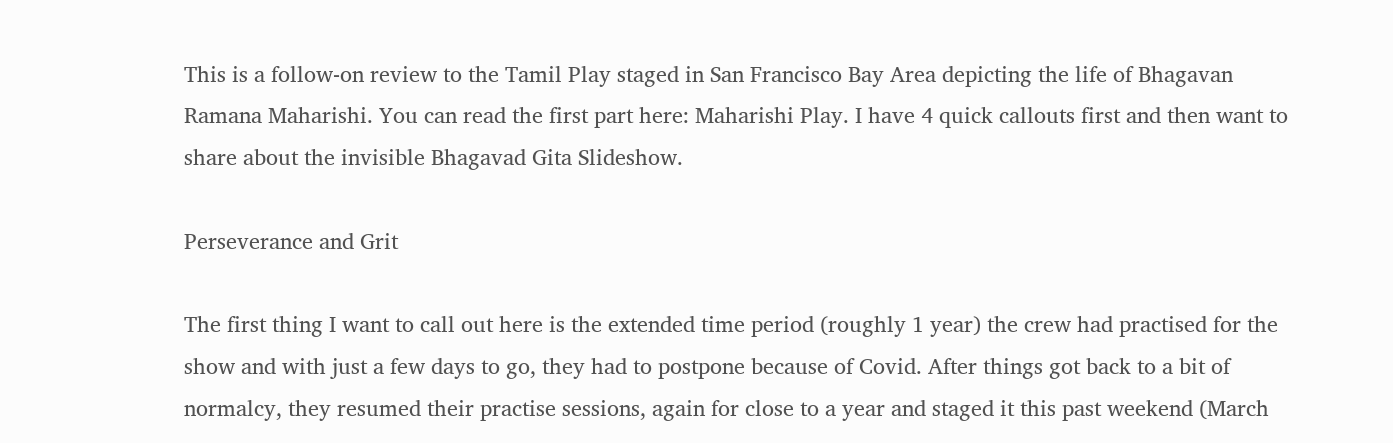This is a follow-on review to the Tamil Play staged in San Francisco Bay Area depicting the life of Bhagavan Ramana Maharishi. You can read the first part here: Maharishi Play. I have 4 quick callouts first and then want to share about the invisible Bhagavad Gita Slideshow.

Perseverance and Grit

The first thing I want to call out here is the extended time period (roughly 1 year) the crew had practised for the show and with just a few days to go, they had to postpone because of Covid. After things got back to a bit of normalcy, they resumed their practise sessions, again for close to a year and staged it this past weekend (March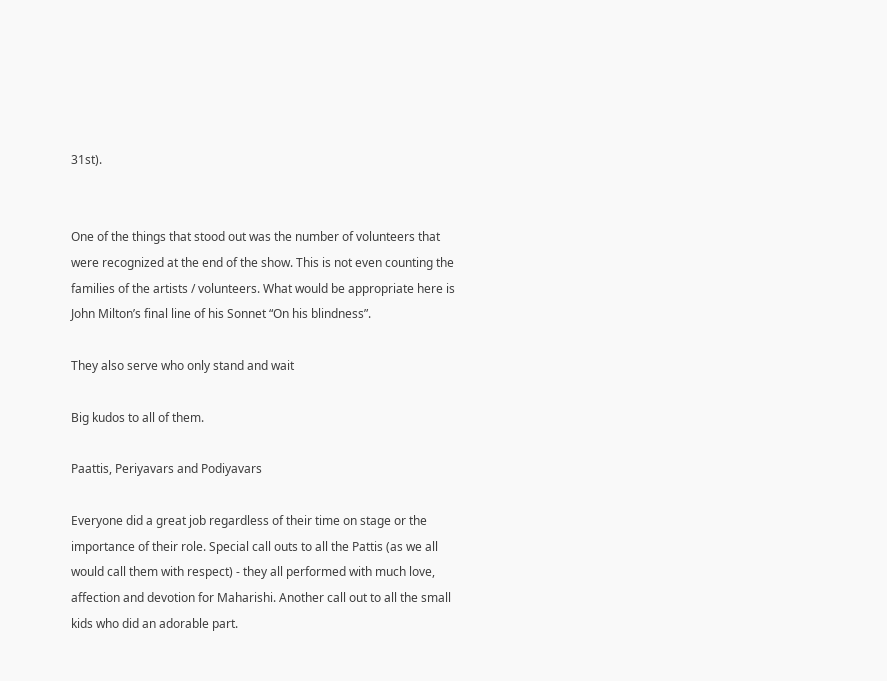31st).


One of the things that stood out was the number of volunteers that were recognized at the end of the show. This is not even counting the families of the artists / volunteers. What would be appropriate here is John Milton’s final line of his Sonnet “On his blindness”.

They also serve who only stand and wait

Big kudos to all of them.

Paattis, Periyavars and Podiyavars

Everyone did a great job regardless of their time on stage or the importance of their role. Special call outs to all the Pattis (as we all would call them with respect) - they all performed with much love, affection and devotion for Maharishi. Another call out to all the small kids who did an adorable part.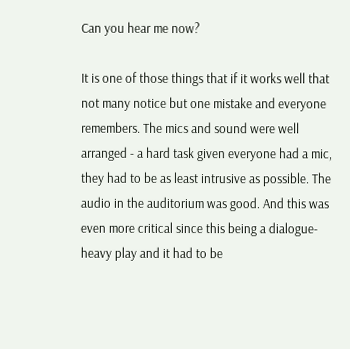Can you hear me now?

It is one of those things that if it works well that not many notice but one mistake and everyone remembers. The mics and sound were well arranged - a hard task given everyone had a mic, they had to be as least intrusive as possible. The audio in the auditorium was good. And this was even more critical since this being a dialogue-heavy play and it had to be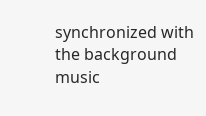synchronized with the background music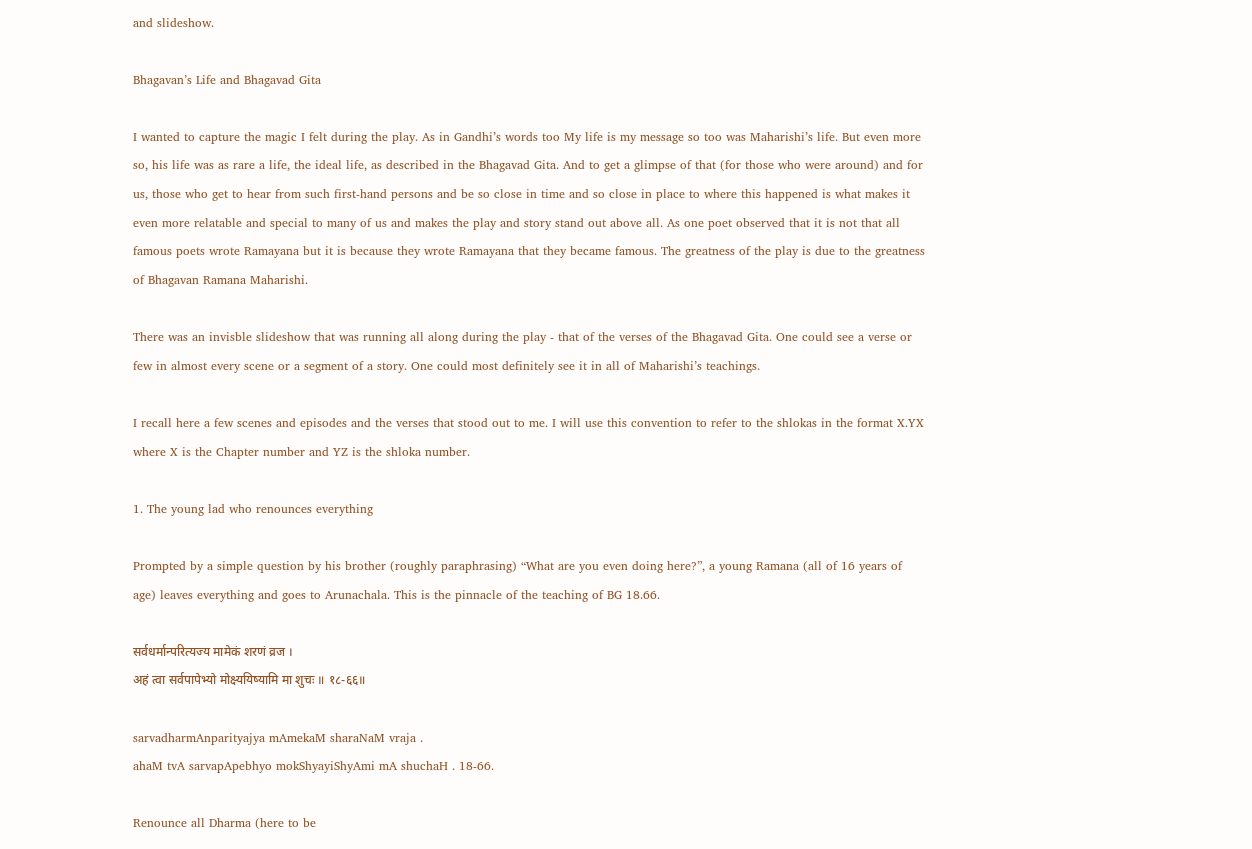and slideshow.

Bhagavan’s Life and Bhagavad Gita

I wanted to capture the magic I felt during the play. As in Gandhi’s words too My life is my message so too was Maharishi’s life. But even more so, his life was as rare a life, the ideal life, as described in the Bhagavad Gita. And to get a glimpse of that (for those who were around) and for us, those who get to hear from such first-hand persons and be so close in time and so close in place to where this happened is what makes it even more relatable and special to many of us and makes the play and story stand out above all. As one poet observed that it is not that all famous poets wrote Ramayana but it is because they wrote Ramayana that they became famous. The greatness of the play is due to the greatness of Bhagavan Ramana Maharishi.

There was an invisble slideshow that was running all along during the play - that of the verses of the Bhagavad Gita. One could see a verse or few in almost every scene or a segment of a story. One could most definitely see it in all of Maharishi’s teachings.

I recall here a few scenes and episodes and the verses that stood out to me. I will use this convention to refer to the shlokas in the format X.YX where X is the Chapter number and YZ is the shloka number.

1. The young lad who renounces everything

Prompted by a simple question by his brother (roughly paraphrasing) “What are you even doing here?”, a young Ramana (all of 16 years of age) leaves everything and goes to Arunachala. This is the pinnacle of the teaching of BG 18.66.

सर्वधर्मान्परित्यज्य मामेकं शरणं व्रज ।
अहं त्वा सर्वपापेभ्यो मोक्ष्ययिष्यामि मा शुचः ॥ १८-६६॥

sarvadharmAnparityajya mAmekaM sharaNaM vraja .
ahaM tvA sarvapApebhyo mokShyayiShyAmi mA shuchaH . 18-66.

Renounce all Dharma (here to be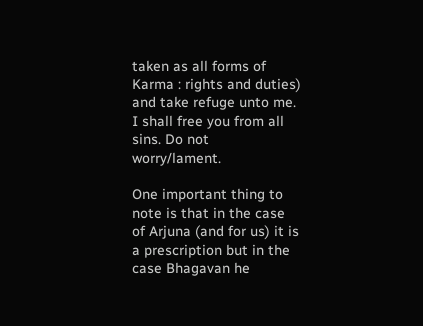taken as all forms of Karma : rights and duties) and take refuge unto me.
I shall free you from all sins. Do not worry/lament.

One important thing to note is that in the case of Arjuna (and for us) it is a prescription but in the case Bhagavan he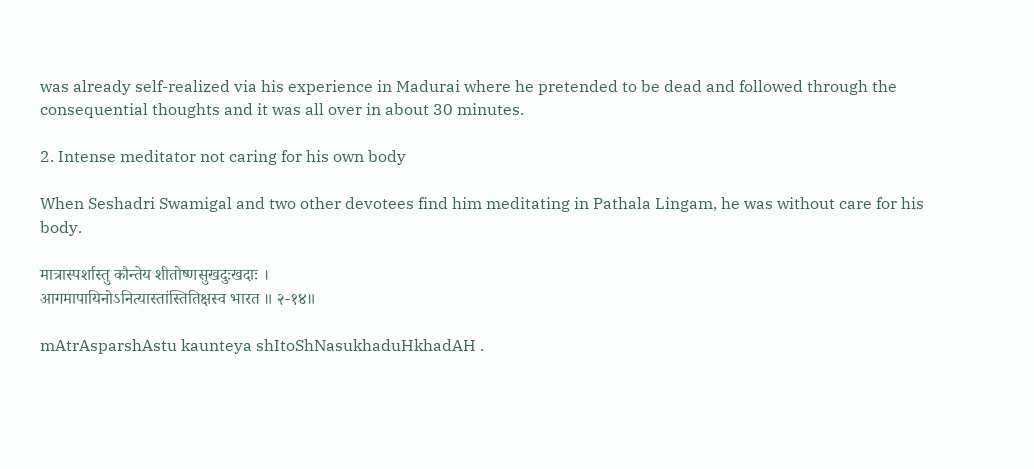was already self-realized via his experience in Madurai where he pretended to be dead and followed through the consequential thoughts and it was all over in about 30 minutes.

2. Intense meditator not caring for his own body

When Seshadri Swamigal and two other devotees find him meditating in Pathala Lingam, he was without care for his body.

मात्रास्पर्शास्तु कौन्तेय शीतोष्णसुखदुःखदाः ।
आगमापायिनोऽनित्यास्तांस्तितिक्षस्व भारत ॥ २-१४॥

mAtrAsparshAstu kaunteya shItoShNasukhaduHkhadAH .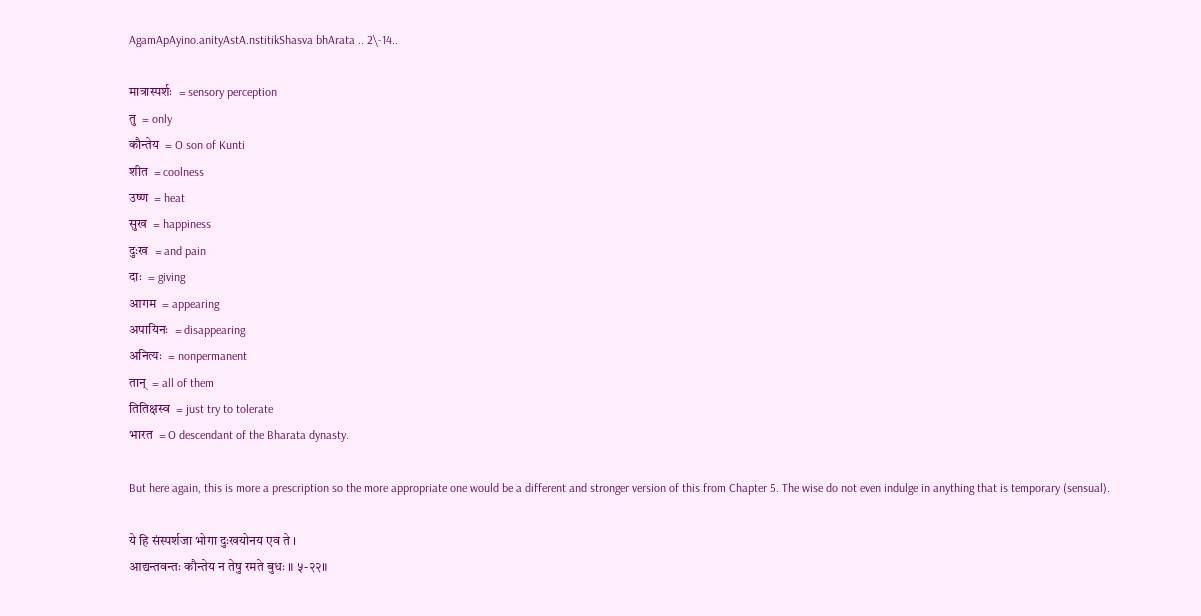AgamApAyino.anityAstA.nstitikShasva bhArata .. 2\-14..

मात्रास्पर्शः  = sensory perception
तु  = only
कौन्तेय  = O son of Kunti
शीत  = coolness
उष्ण  = heat
सुख  = happiness
दुःख  = and pain
दाः  = giving
आगम  = appearing
अपायिनः  = disappearing
अनित्यः  = nonpermanent
तान्  = all of them
तितिक्षस्व  = just try to tolerate
भारत  = O descendant of the Bharata dynasty.

But here again, this is more a prescription so the more appropriate one would be a different and stronger version of this from Chapter 5. The wise do not even indulge in anything that is temporary (sensual).

ये हि संस्पर्शजा भोगा दुःखयोनय एव ते ।
आद्यन्तवन्तः कौन्तेय न तेषु रमते बुधः ॥ ५-२२॥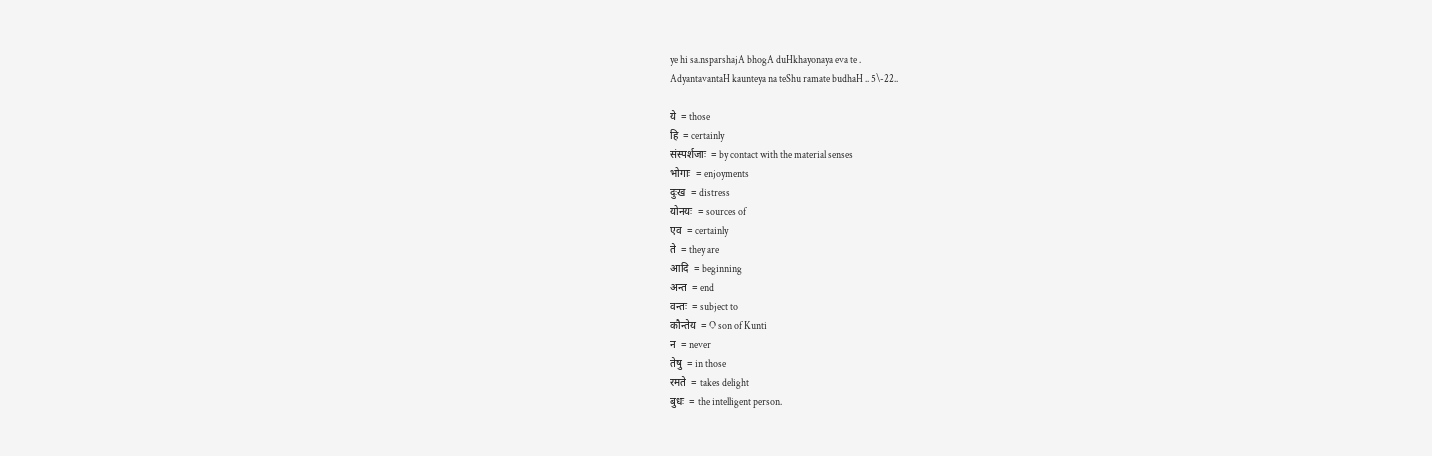ye hi sa.nsparshajA bhogA duHkhayonaya eva te .
AdyantavantaH kaunteya na teShu ramate budhaH .. 5\-22..

ये  = those
हि  = certainly
संस्पर्शजाः  = by contact with the material senses
भोगाः  = enjoyments
दुःख  = distress
योनयः  = sources of
एव  = certainly
ते  = they are
आदि  = beginning
अन्त  = end
वन्तः  = subject to
कौन्तेय  = O son of Kunti
न  = never
तेषु  = in those
रमते  = takes delight
बुधः  = the intelligent person.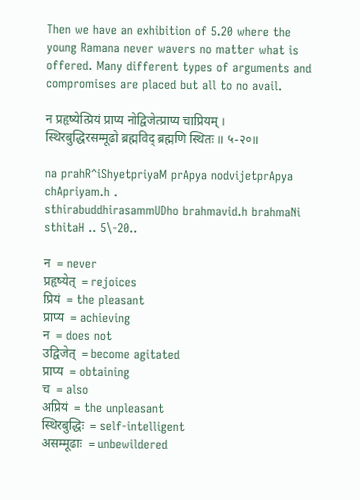Then we have an exhibition of 5.20 where the young Ramana never wavers no matter what is offered. Many different types of arguments and compromises are placed but all to no avail.

न प्रहृष्येत्प्रियं प्राप्य नोद्विजेत्प्राप्य चाप्रियम् ।
स्थिरबुद्धिरसम्मूढो ब्रह्मविद् ब्रह्मणि स्थितः ॥ ५-२०॥

na prahR^iShyetpriyaM prApya nodvijetprApya chApriyam.h .
sthirabuddhirasammUDho brahmavid.h brahmaNi sthitaH .. 5\-20..

न  = never
प्रहृष्येत्  = rejoices
प्रियं  = the pleasant
प्राप्य  = achieving
न  = does not
उद्विजेत्  = become agitated
प्राप्य  = obtaining
च  = also
अप्रियं  = the unpleasant
स्थिरबुद्धिः  = self-intelligent
असम्मूढाः  = unbewildered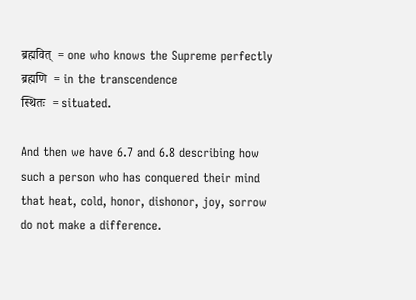ब्रह्मवित्  = one who knows the Supreme perfectly
ब्रह्मणि  = in the transcendence
स्थितः  = situated.

And then we have 6.7 and 6.8 describing how such a person who has conquered their mind that heat, cold, honor, dishonor, joy, sorrow do not make a difference.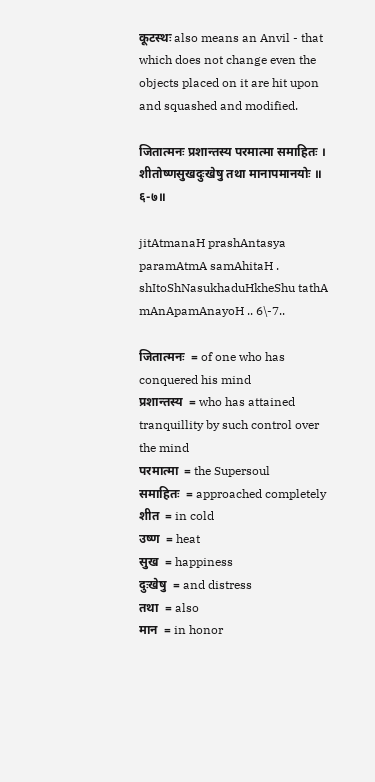कूटस्थः also means an Anvil - that which does not change even the objects placed on it are hit upon and squashed and modified.

जितात्मनः प्रशान्तस्य परमात्मा समाहितः ।
शीतोष्णसुखदुःखेषु तथा मानापमानयोः ॥ ६-७॥

jitAtmanaH prashAntasya paramAtmA samAhitaH .
shItoShNasukhaduHkheShu tathA mAnApamAnayoH .. 6\-7..

जितात्मनः  = of one who has conquered his mind
प्रशान्तस्य  = who has attained tranquillity by such control over the mind
परमात्मा  = the Supersoul
समाहितः  = approached completely
शीत  = in cold
उष्ण  = heat
सुख  = happiness
दुःखेषु  = and distress
तथा  = also
मान  = in honor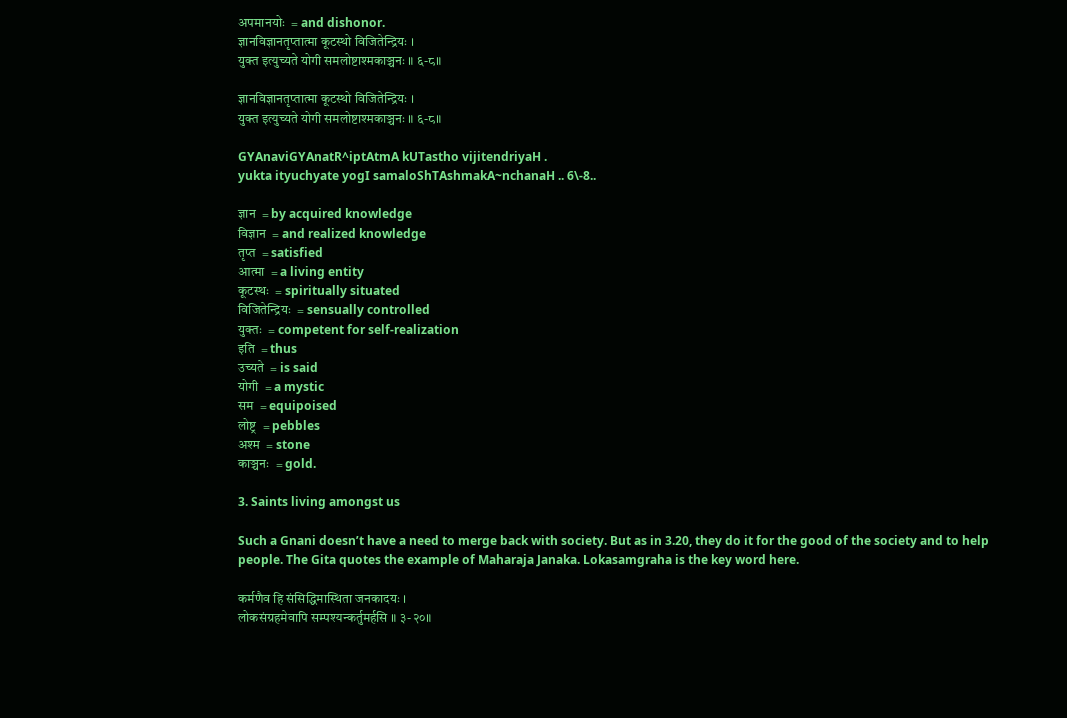अपमानयोः  = and dishonor.
ज्ञानविज्ञानतृप्तात्मा कूटस्थो विजितेन्द्रियः ।
युक्त इत्युच्यते योगी समलोष्टाश्मकाञ्चनः ॥ ६-८॥

ज्ञानविज्ञानतृप्तात्मा कूटस्थो विजितेन्द्रियः ।
युक्त इत्युच्यते योगी समलोष्टाश्मकाञ्चनः ॥ ६-८॥

GYAnaviGYAnatR^iptAtmA kUTastho vijitendriyaH .
yukta ityuchyate yogI samaloShTAshmakA~nchanaH .. 6\-8..

ज्ञान  = by acquired knowledge
विज्ञान  = and realized knowledge
तृप्त  = satisfied
आत्मा  = a living entity
कूटस्थः  = spiritually situated
विजितेन्द्रियः  = sensually controlled
युक्तः  = competent for self-realization
इति  = thus
उच्यते  = is said
योगी  = a mystic
सम  = equipoised
लोष्ट्र  = pebbles
अश्म  = stone
काञ्चनः  = gold.

3. Saints living amongst us

Such a Gnani doesn’t have a need to merge back with society. But as in 3.20, they do it for the good of the society and to help people. The Gita quotes the example of Maharaja Janaka. Lokasamgraha is the key word here.

कर्मणैव हि संसिद्धिमास्थिता जनकादयः ।
लोकसंग्रहमेवापि सम्पश्यन्कर्तुमर्हसि ॥ ३-२०॥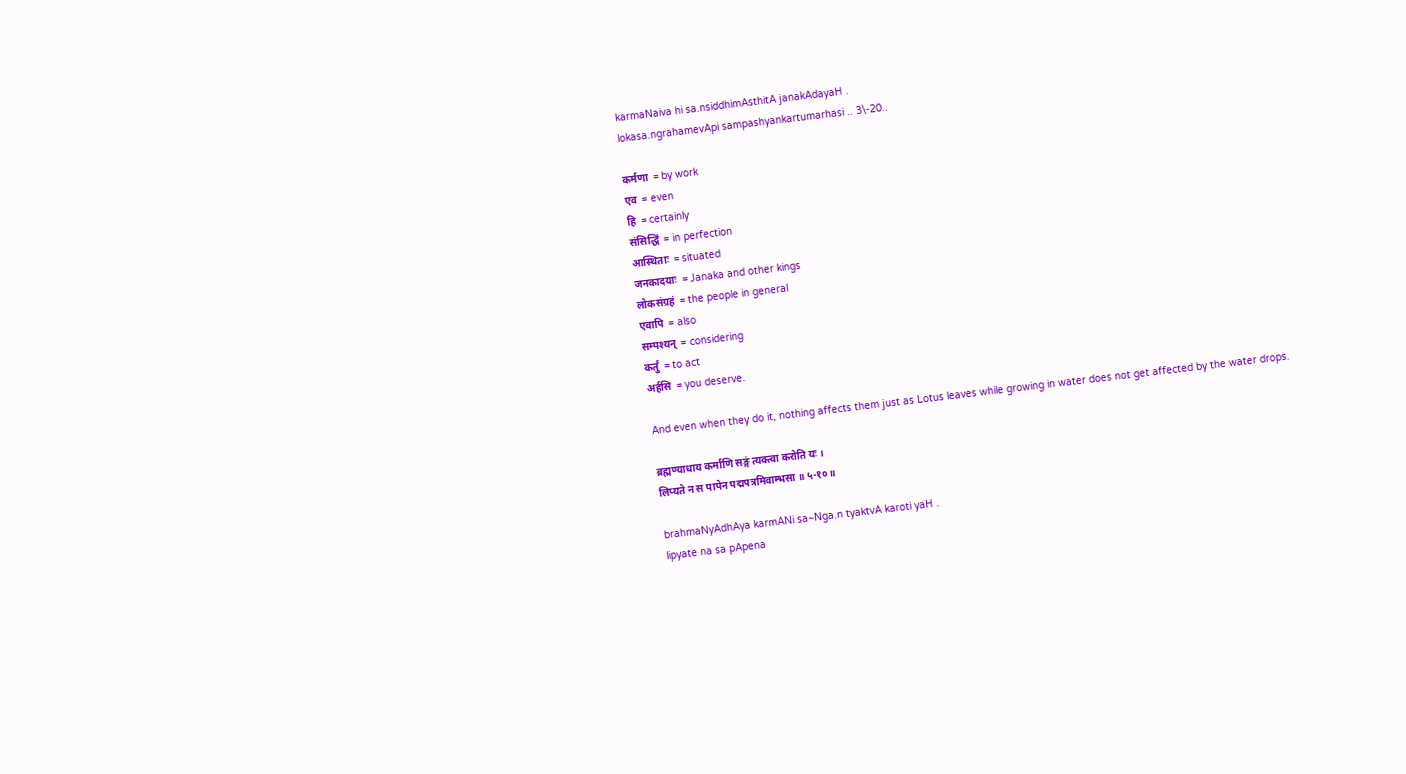karmaNaiva hi sa.nsiddhimAsthitA janakAdayaH .
lokasa.ngrahamevApi sampashyankartumarhasi .. 3\-20..

कर्मणा  = by work
एव  = even
हि  = certainly
संसिद्धिं  = in perfection
आस्थिताः  = situated
जनकादयाः  = Janaka and other kings
लोकसंग्रहं  = the people in general
एवापि  = also
सम्पश्यन्  = considering
कर्तुं  = to act
अर्हसि  = you deserve.

And even when they do it, nothing affects them just as Lotus leaves while growing in water does not get affected by the water drops.

ब्रह्मण्याधाय कर्माणि सङ्गं त्यक्त्वा करोति यः ।
लिप्यते न स पापेन पद्मपत्रमिवाम्भसा ॥ ५-१०॥

brahmaNyAdhAya karmANi sa~Nga.n tyaktvA karoti yaH .
lipyate na sa pApena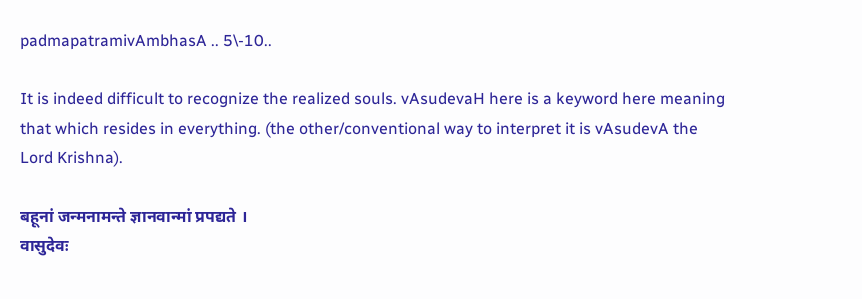padmapatramivAmbhasA .. 5\-10..

It is indeed difficult to recognize the realized souls. vAsudevaH here is a keyword here meaning that which resides in everything. (the other/conventional way to interpret it is vAsudevA the Lord Krishna).

बहूनां जन्मनामन्ते ज्ञानवान्मां प्रपद्यते ।
वासुदेवः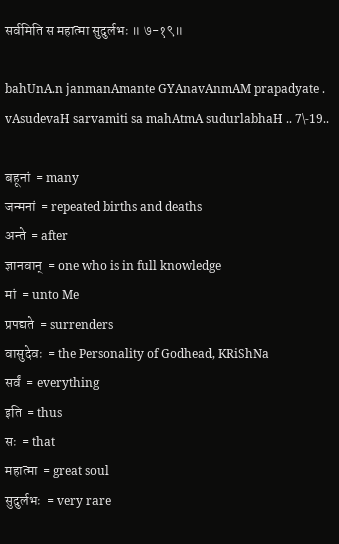सर्वमिति स महात्मा सुदुर्लभः ॥ ७-१९॥

bahUnA.n janmanAmante GYAnavAnmAM prapadyate .
vAsudevaH sarvamiti sa mahAtmA sudurlabhaH .. 7\-19..

बहूनां  = many
जन्मनां  = repeated births and deaths
अन्ते  = after
ज्ञानवान्  = one who is in full knowledge
मां  = unto Me
प्रपद्यते  = surrenders
वासुदेवः  = the Personality of Godhead, KRiShNa
सर्वं  = everything
इति  = thus
सः  = that
महात्मा  = great soul
सुदुर्लभः  = very rare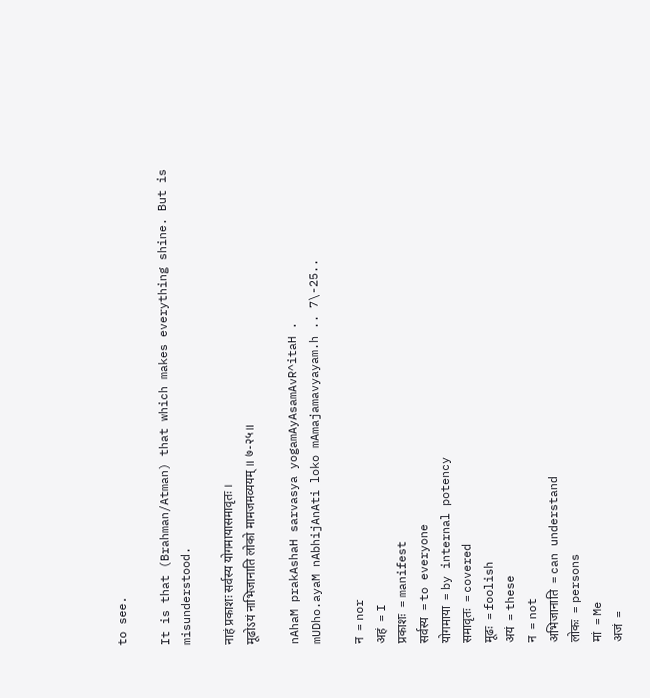to see.

It is that (Brahman/Atman) that which makes everything shine. But is misunderstood.

नाहं प्रकाशः सर्वस्य योगमायासमावृतः ।
मूढोऽयं नाभिजानाति लोको मामजमव्ययम् ॥ ७-२५॥

nAhaM prakAshaH sarvasya yogamAyAsamAvR^itaH .
mUDho.ayaM nAbhijAnAti loko mAmajamavyayam.h .. 7\-25..

न  = nor
अहं  = I
प्रकाशः  = manifest
सर्वस्य  = to everyone
योगमाया  = by internal potency
समावृतः  = covered
मूढः  = foolish
अयं  = these
न  = not
अभिजानाति  = can understand
लोकः  = persons
मां  = Me
अजं  =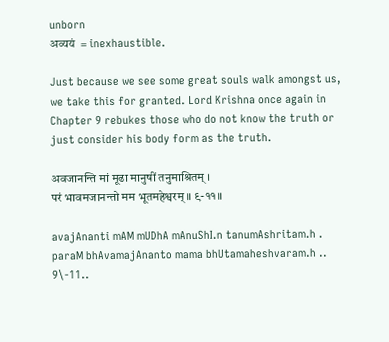unborn
अव्ययं  = inexhaustible.

Just because we see some great souls walk amongst us, we take this for granted. Lord Krishna once again in Chapter 9 rebukes those who do not know the truth or just consider his body form as the truth.

अवजानन्ति मां मूढा मानुषीं तनुमाश्रितम् ।
परं भावमजानन्तो मम भूतमहेश्वरम् ॥ ९-११॥

avajAnanti mAM mUDhA mAnuShI.n tanumAshritam.h .
paraM bhAvamajAnanto mama bhUtamaheshvaram.h .. 9\-11..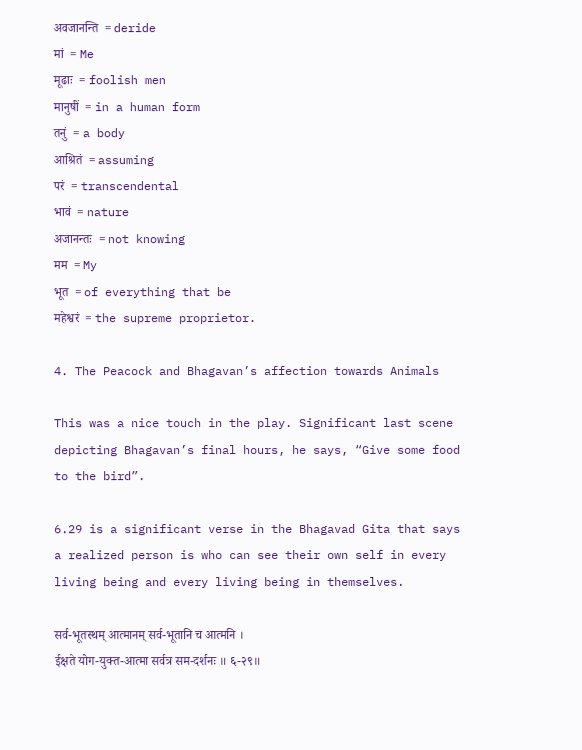अवजानन्ति  = deride
मां  = Me
मूढाः  = foolish men
मानुषीं  = in a human form
तनुं  = a body
आश्रितं  = assuming
परं  = transcendental
भावं  = nature
अजानन्तः  = not knowing
मम  = My
भूत  = of everything that be
महेश्वरं  = the supreme proprietor.

4. The Peacock and Bhagavan’s affection towards Animals

This was a nice touch in the play. Significant last scene depicting Bhagavan’s final hours, he says, “Give some food to the bird”.

6.29 is a significant verse in the Bhagavad Gita that says a realized person is who can see their own self in every living being and every living being in themselves.

सर्व-भूतस्थम् आत्मानम् सर्व-भूतानि च आत्मनि ।
ईक्षते योग-युक्त-आत्मा सर्वत्र सम-दर्शनः ॥ ६-२९॥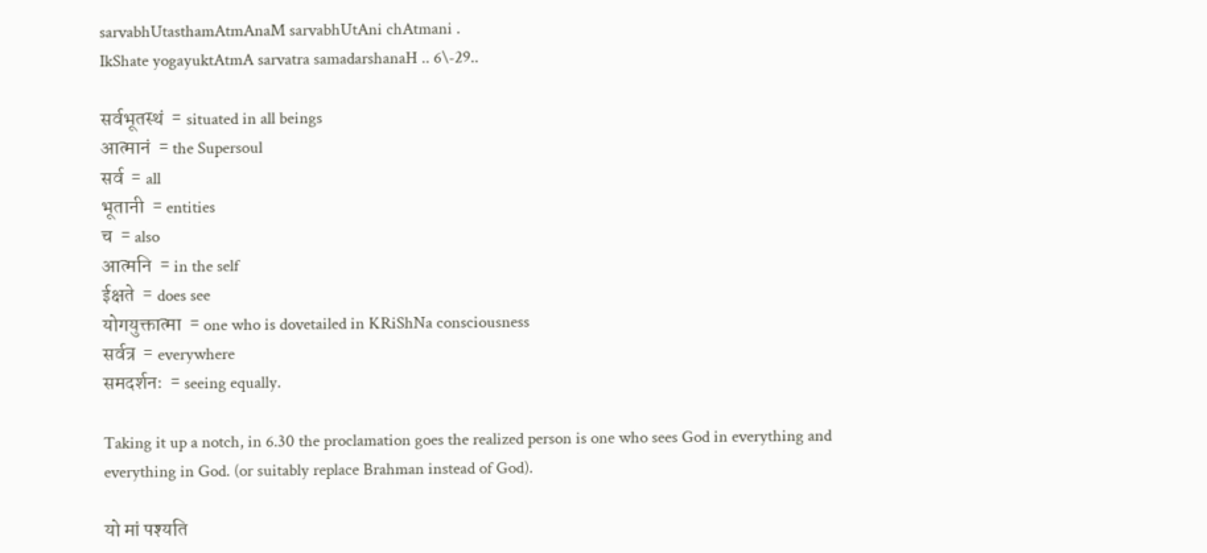sarvabhUtasthamAtmAnaM sarvabhUtAni chAtmani .
IkShate yogayuktAtmA sarvatra samadarshanaH .. 6\-29..

सर्वभूतस्थं  = situated in all beings
आत्मानं  = the Supersoul
सर्व  = all
भूतानी  = entities
च  = also
आत्मनि  = in the self
ईक्षते  = does see
योगयुक्तात्मा  = one who is dovetailed in KRiShNa consciousness
सर्वत्र  = everywhere
समदर्शनः  = seeing equally.

Taking it up a notch, in 6.30 the proclamation goes the realized person is one who sees God in everything and everything in God. (or suitably replace Brahman instead of God).

यो मां पश्यति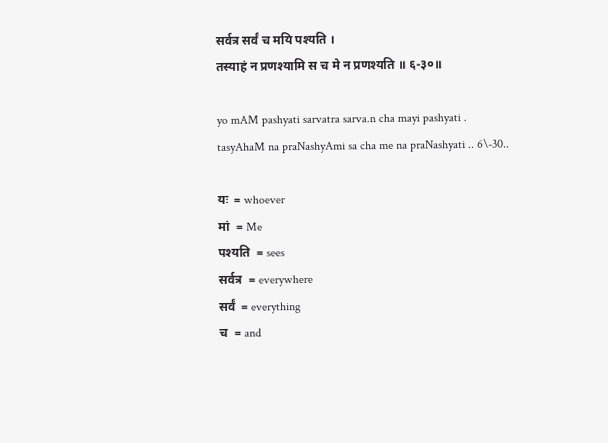सर्वत्र सर्वं च मयि पश्यति ।
तस्याहं न प्रणश्यामि स च मे न प्रणश्यति ॥ ६-३०॥

yo mAM pashyati sarvatra sarva.n cha mayi pashyati .
tasyAhaM na praNashyAmi sa cha me na praNashyati .. 6\-30..

यः  = whoever
मां  = Me
पश्यति  = sees
सर्वत्र  = everywhere
सर्वं  = everything
च  = and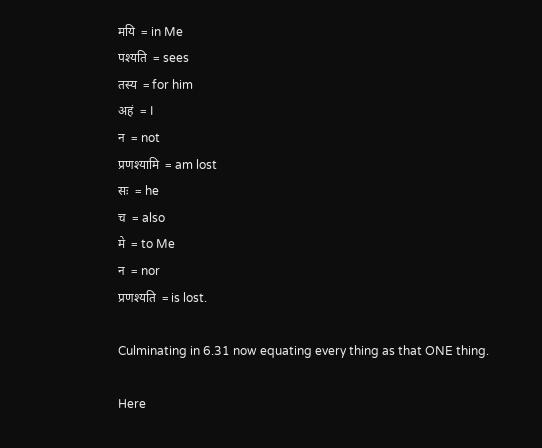मयि  = in Me
पश्यति  = sees
तस्य  = for him
अहं  = I
न  = not
प्रणश्यामि  = am lost
सः  = he
च  = also
मे  = to Me
न  = nor
प्रणश्यति  = is lost.

Culminating in 6.31 now equating every thing as that ONE thing.

Here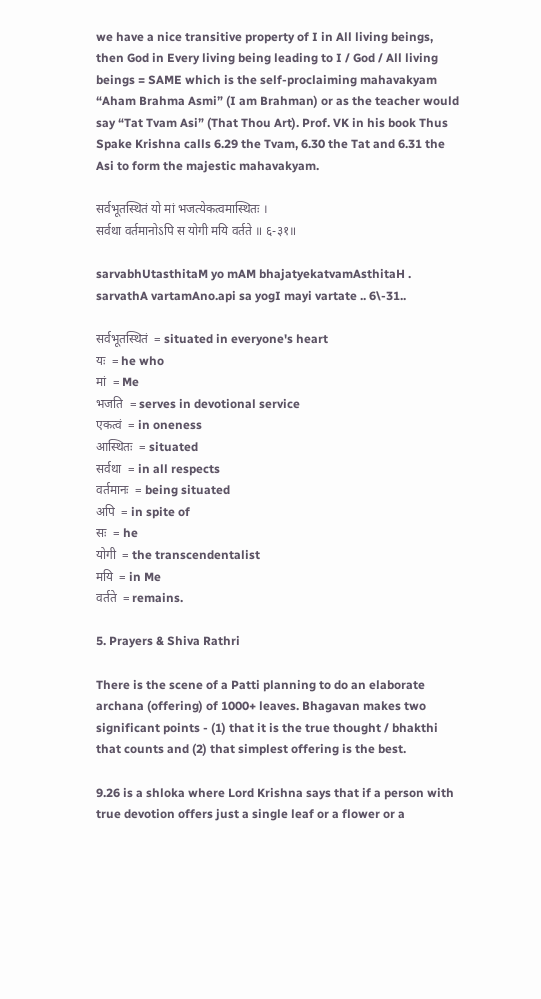we have a nice transitive property of I in All living beings, then God in Every living being leading to I / God / All living beings = SAME which is the self-proclaiming mahavakyam “Aham Brahma Asmi” (I am Brahman) or as the teacher would say “Tat Tvam Asi” (That Thou Art). Prof. VK in his book Thus Spake Krishna calls 6.29 the Tvam, 6.30 the Tat and 6.31 the Asi to form the majestic mahavakyam.

सर्वभूतस्थितं यो मां भजत्येकत्वमास्थितः ।
सर्वथा वर्तमानोऽपि स योगी मयि वर्तते ॥ ६-३१॥

sarvabhUtasthitaM yo mAM bhajatyekatvamAsthitaH .
sarvathA vartamAno.api sa yogI mayi vartate .. 6\-31..

सर्वभूतस्थितं  = situated in everyone's heart
यः  = he who
मां  = Me
भजति  = serves in devotional service
एकत्वं  = in oneness
आस्थितः  = situated
सर्वथा  = in all respects
वर्तमानः  = being situated
अपि  = in spite of
सः  = he
योगी  = the transcendentalist
मयि  = in Me
वर्तते  = remains.

5. Prayers & Shiva Rathri

There is the scene of a Patti planning to do an elaborate archana (offering) of 1000+ leaves. Bhagavan makes two significant points - (1) that it is the true thought / bhakthi that counts and (2) that simplest offering is the best.

9.26 is a shloka where Lord Krishna says that if a person with true devotion offers just a single leaf or a flower or a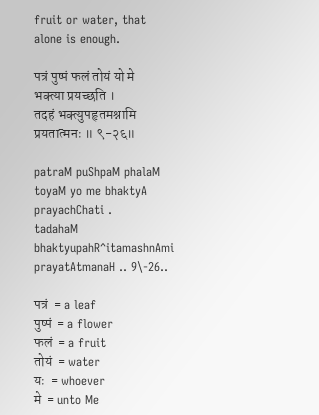fruit or water, that alone is enough.

पत्रं पुष्पं फलं तोयं यो मे भक्त्या प्रयच्छति ।
तदहं भक्त्युपहृतमश्नामि प्रयतात्मनः ॥ ९-२६॥

patraM puShpaM phalaM toyaM yo me bhaktyA prayachChati .
tadahaM bhaktyupahR^itamashnAmi prayatAtmanaH .. 9\-26..

पत्रं  = a leaf
पुष्पं  = a flower
फलं  = a fruit
तोयं  = water
यः  = whoever
मे  = unto Me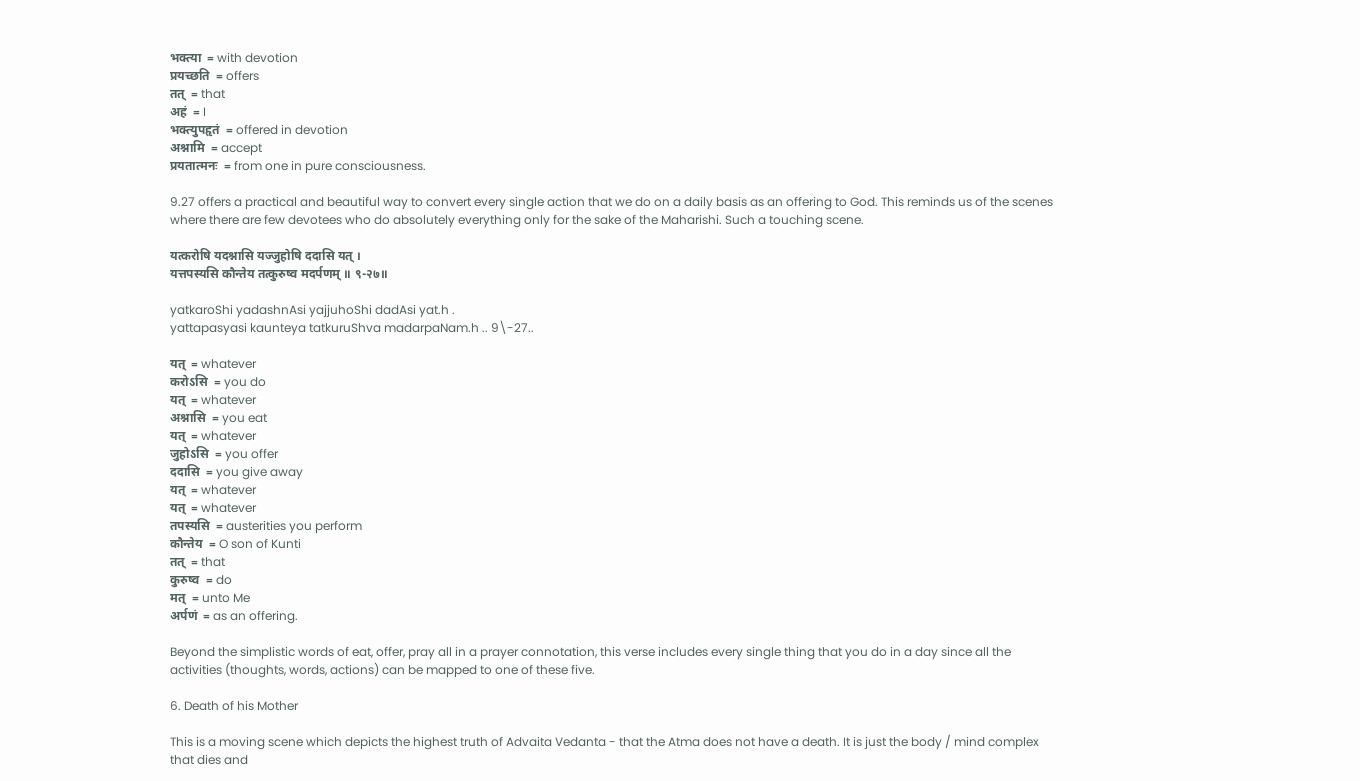भक्त्या  = with devotion
प्रयच्छति  = offers
तत्  = that
अहं  = I
भक्त्युपहृतं  = offered in devotion
अश्नामि  = accept
प्रयतात्मनः  = from one in pure consciousness.

9.27 offers a practical and beautiful way to convert every single action that we do on a daily basis as an offering to God. This reminds us of the scenes where there are few devotees who do absolutely everything only for the sake of the Maharishi. Such a touching scene.

यत्करोषि यदश्नासि यज्जुहोषि ददासि यत् ।
यत्तपस्यसि कौन्तेय तत्कुरुष्व मदर्पणम् ॥ ९-२७॥

yatkaroShi yadashnAsi yajjuhoShi dadAsi yat.h .
yattapasyasi kaunteya tatkuruShva madarpaNam.h .. 9\-27..

यत्  = whatever
करोऽसि  = you do
यत्  = whatever
अश्नासि  = you eat
यत्  = whatever
जुहोऽसि  = you offer
ददासि  = you give away
यत्  = whatever
यत्  = whatever
तपस्यसि  = austerities you perform
कौन्तेय  = O son of Kunti
तत्  = that
कुरुष्व  = do
मत्  = unto Me
अर्पणं  = as an offering.

Beyond the simplistic words of eat, offer, pray all in a prayer connotation, this verse includes every single thing that you do in a day since all the activities (thoughts, words, actions) can be mapped to one of these five.

6. Death of his Mother

This is a moving scene which depicts the highest truth of Advaita Vedanta - that the Atma does not have a death. It is just the body / mind complex that dies and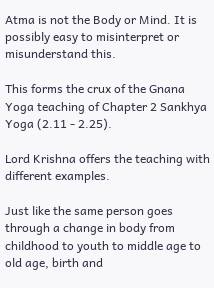Atma is not the Body or Mind. It is possibly easy to misinterpret or misunderstand this.

This forms the crux of the Gnana Yoga teaching of Chapter 2 Sankhya Yoga (2.11 - 2.25).

Lord Krishna offers the teaching with different examples.

Just like the same person goes through a change in body from childhood to youth to middle age to old age, birth and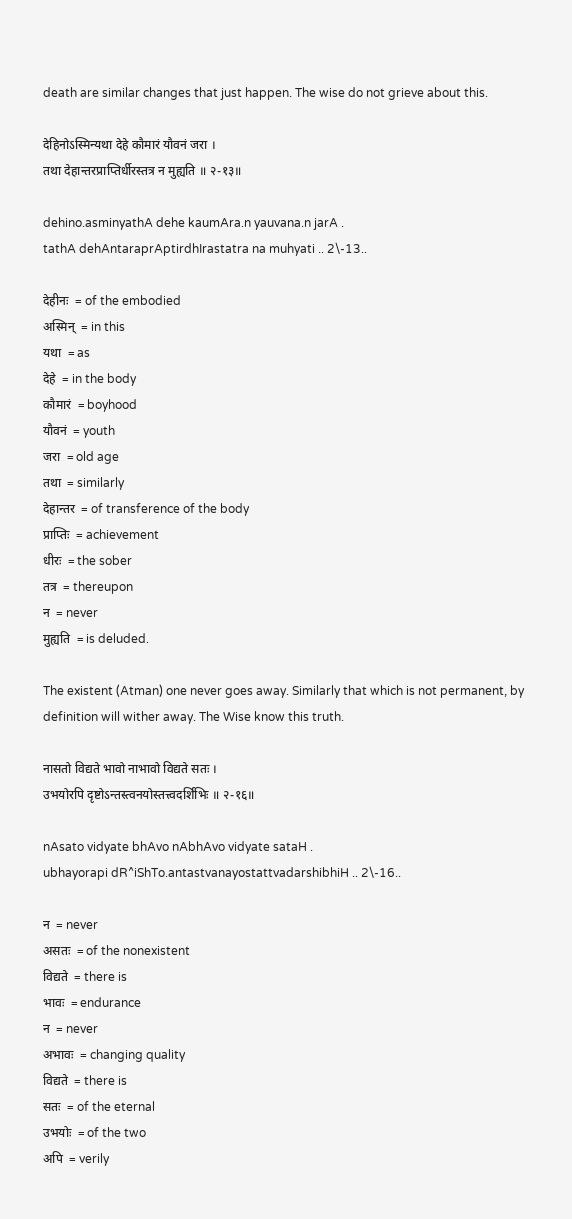death are similar changes that just happen. The wise do not grieve about this.

देहिनोऽस्मिन्यथा देहे कौमारं यौवनं जरा ।
तथा देहान्तरप्राप्तिर्धीरस्तत्र न मुह्यति ॥ २-१३॥

dehino.asminyathA dehe kaumAra.n yauvana.n jarA .
tathA dehAntaraprAptirdhIrastatra na muhyati .. 2\-13..

देहीनः  = of the embodied
अस्मिन्  = in this
यथा  = as
देहे  = in the body
कौमारं  = boyhood
यौवनं  = youth
जरा  = old age
तथा  = similarly
देहान्तर  = of transference of the body
प्राप्तिः  = achievement
धीरः  = the sober
तत्र  = thereupon
न  = never
मुह्यति  = is deluded.

The existent (Atman) one never goes away. Similarly that which is not permanent, by definition will wither away. The Wise know this truth.

नासतो विद्यते भावो नाभावो विद्यते सतः ।
उभयोरपि दृष्टोऽन्तस्त्वनयोस्तत्त्वदर्शिभिः ॥ २-१६॥

nAsato vidyate bhAvo nAbhAvo vidyate sataH .
ubhayorapi dR^iShTo.antastvanayostattvadarshibhiH .. 2\-16..

न  = never
असतः  = of the nonexistent
विद्यते  = there is
भावः  = endurance
न  = never
अभावः  = changing quality
विद्यते  = there is
सतः  = of the eternal
उभयोः  = of the two
अपि  = verily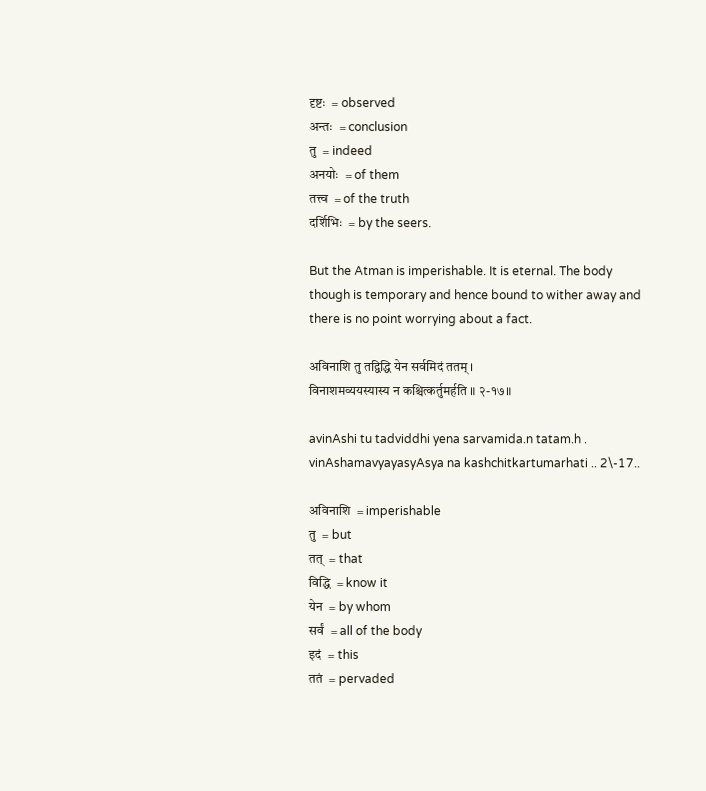दृष्टः  = observed
अन्तः  = conclusion
तु  = indeed
अनयोः  = of them
तत्त्व  = of the truth
दर्शिभिः  = by the seers.

But the Atman is imperishable. It is eternal. The body though is temporary and hence bound to wither away and there is no point worrying about a fact.

अविनाशि तु तद्विद्धि येन सर्वमिदं ततम् ।
विनाशमव्ययस्यास्य न कश्चित्कर्तुमर्हति ॥ २-१७॥

avinAshi tu tadviddhi yena sarvamida.n tatam.h .
vinAshamavyayasyAsya na kashchitkartumarhati .. 2\-17..

अविनाशि  = imperishable
तु  = but
तत्  = that
विद्धि  = know it
येन  = by whom
सर्वं  = all of the body
इदं  = this
ततं  = pervaded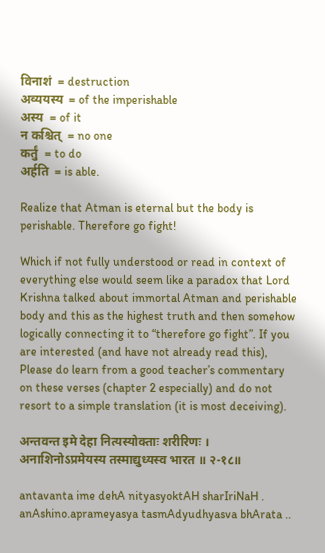विनाशं  = destruction
अव्ययस्य  = of the imperishable
अस्य  = of it
न कश्चित्  = no one
कर्तुं  = to do
अर्हति  = is able.

Realize that Atman is eternal but the body is perishable. Therefore go fight!

Which if not fully understood or read in context of everything else would seem like a paradox that Lord Krishna talked about immortal Atman and perishable body and this as the highest truth and then somehow logically connecting it to “therefore go fight”. If you are interested (and have not already read this), Please do learn from a good teacher’s commentary on these verses (chapter 2 especially) and do not resort to a simple translation (it is most deceiving).

अन्तवन्त इमे देहा नित्यस्योक्ताः शरीरिणः ।
अनाशिनोऽप्रमेयस्य तस्माद्युध्यस्व भारत ॥ २-१८॥

antavanta ime dehA nityasyoktAH sharIriNaH .
anAshino.aprameyasya tasmAdyudhyasva bhArata ..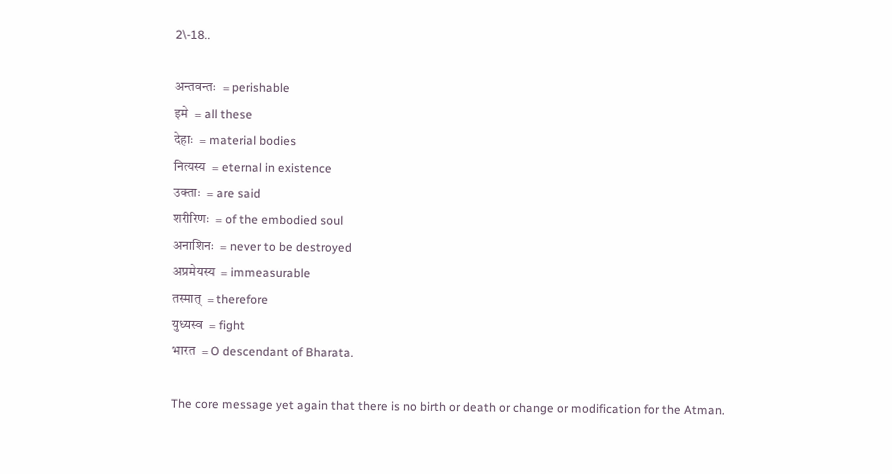2\-18..

अन्तवन्तः  = perishable
इमे  = all these
देहाः  = material bodies
नित्यस्य  = eternal in existence
उक्ताः  = are said
शरीरिणः  = of the embodied soul
अनाशिनः  = never to be destroyed
अप्रमेयस्य  = immeasurable
तस्मात्  = therefore
युध्यस्व  = fight
भारत  = O descendant of Bharata.

The core message yet again that there is no birth or death or change or modification for the Atman.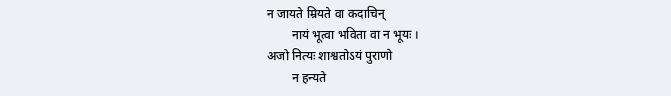न जायते म्रियते वा कदाचिन्
        नायं भूत्वा भविता वा न भूयः ।
अजो नित्यः शाश्वतोऽयं पुराणो
        न हन्यते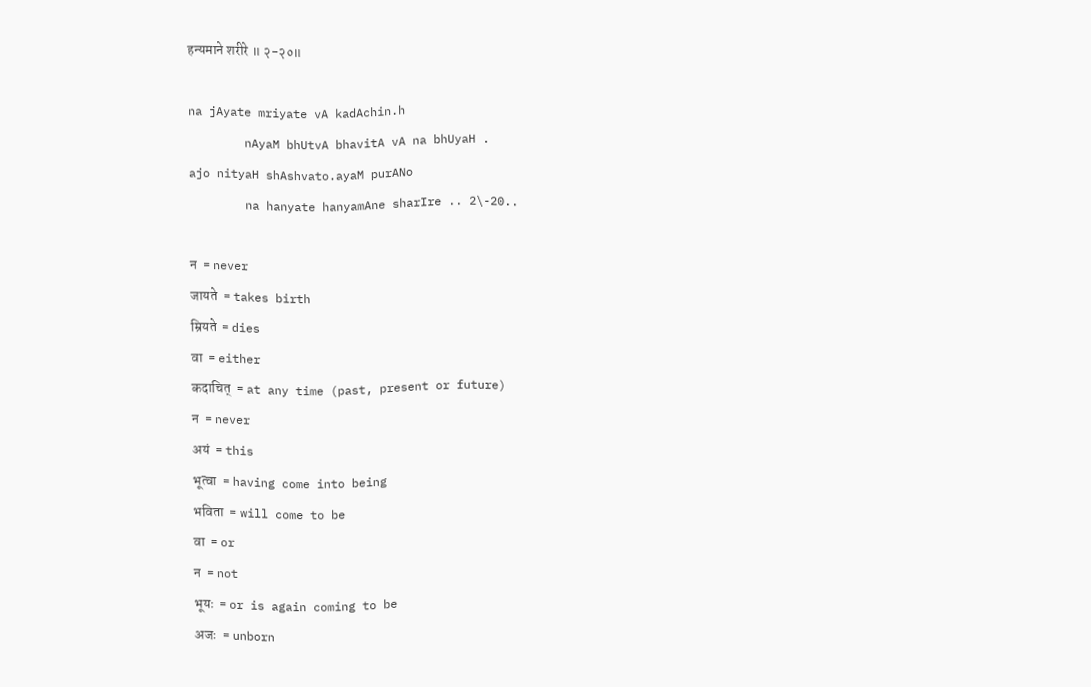हन्यमाने शरीरे ॥ २-२०॥

na jAyate mriyate vA kadAchin.h
        nAyaM bhUtvA bhavitA vA na bhUyaH .
ajo nityaH shAshvato.ayaM purANo
        na hanyate hanyamAne sharIre .. 2\-20..

न  = never
जायते  = takes birth
म्रियते  = dies
वा  = either
कदाचित्  = at any time (past, present or future)
न  = never
अयं  = this
भूत्वा  = having come into being
भविता  = will come to be
वा  = or
न  = not
भूयः  = or is again coming to be
अजः  = unborn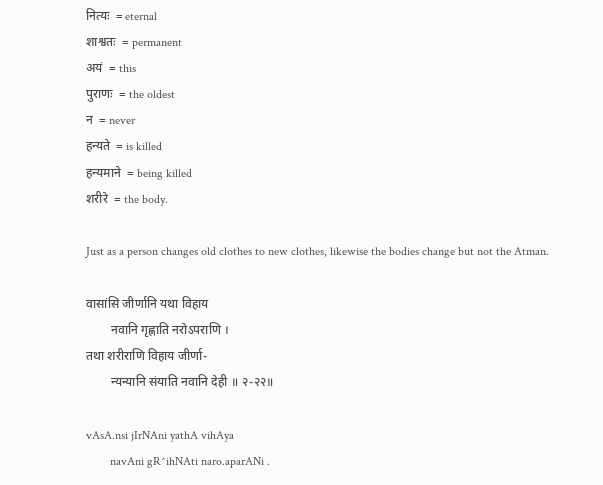नित्यः  = eternal
शाश्वतः  = permanent
अयं  = this
पुराणः  = the oldest
न  = never
हन्यते  = is killed
हन्यमाने  = being killed
शरीरे  = the body.

Just as a person changes old clothes to new clothes, likewise the bodies change but not the Atman.

वासांसि जीर्णानि यथा विहाय
        नवानि गृह्णाति नरोऽपराणि ।
तथा शरीराणि विहाय जीर्णा-
        न्यन्यानि संयाति नवानि देही ॥ २-२२॥

vAsA.nsi jIrNAni yathA vihAya
        navAni gR^ihNAti naro.aparANi .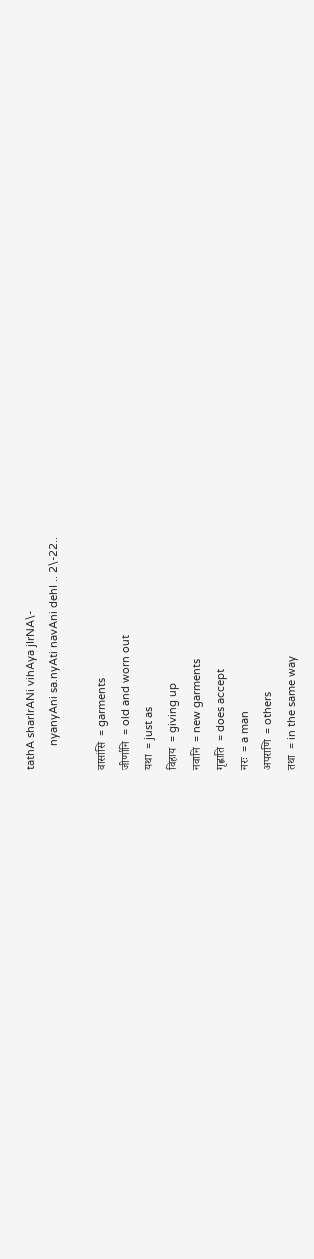tathA sharIrANi vihAya jIrNA\-
        nyanyAni sa.nyAti navAni dehI .. 2\-22..

वासांसि  = garments
जीर्णानि  = old and worn out
यथा  = just as
विहाय  = giving up
नवानि  = new garments
गृह्णाति  = does accept
नरः  = a man
अपराणि  = others
तथा  = in the same way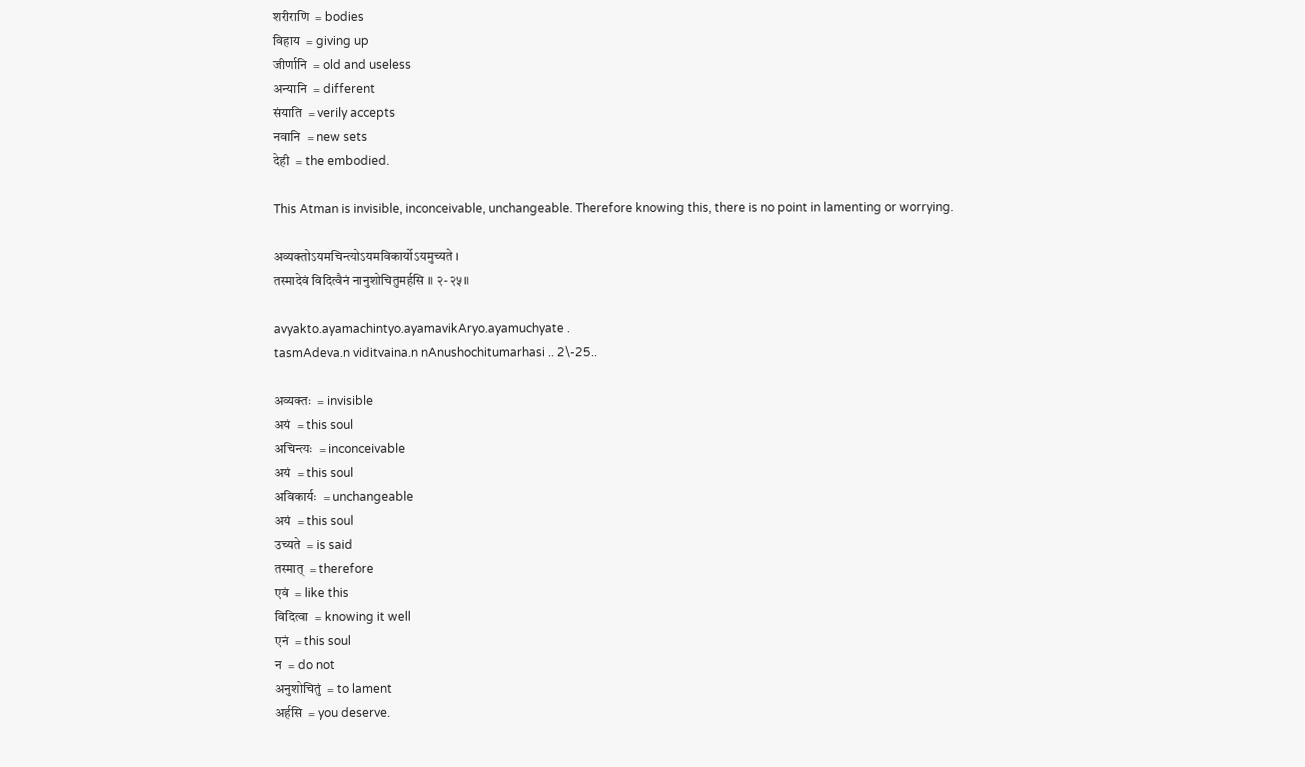शरीराणि  = bodies
विहाय  = giving up
जीर्णानि  = old and useless
अन्यानि  = different
संयाति  = verily accepts
नवानि  = new sets
देही  = the embodied.

This Atman is invisible, inconceivable, unchangeable. Therefore knowing this, there is no point in lamenting or worrying.

अव्यक्तोऽयमचिन्त्योऽयमविकार्योऽयमुच्यते ।
तस्मादेवं विदित्वैनं नानुशोचितुमर्हसि ॥ २-२५॥

avyakto.ayamachintyo.ayamavikAryo.ayamuchyate .
tasmAdeva.n viditvaina.n nAnushochitumarhasi .. 2\-25..

अव्यक्तः  = invisible
अयं  = this soul
अचिन्त्यः  = inconceivable
अयं  = this soul
अविकार्यः  = unchangeable
अयं  = this soul
उच्यते  = is said
तस्मात्  = therefore
एवं  = like this
विदित्वा  = knowing it well
एनं  = this soul
न  = do not
अनुशोचितुं  = to lament
अर्हसि  = you deserve.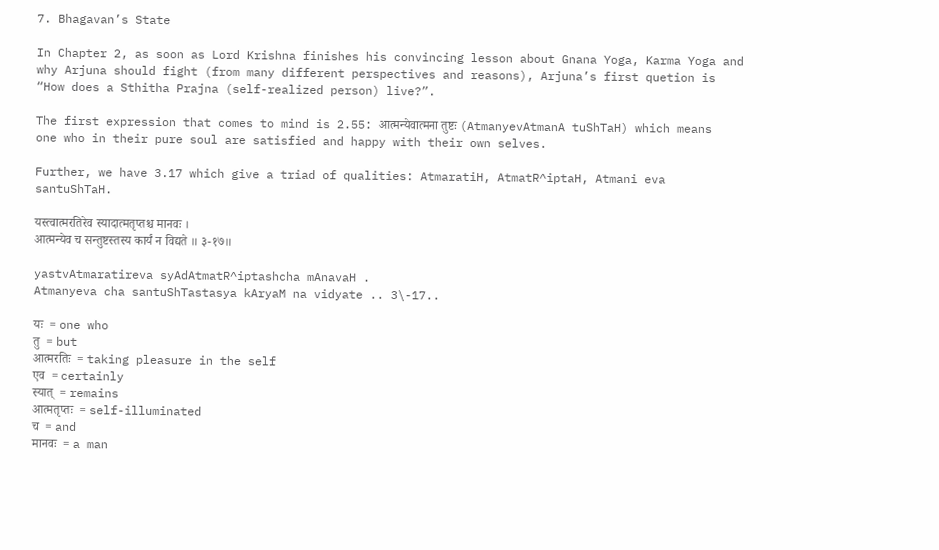7. Bhagavan’s State

In Chapter 2, as soon as Lord Krishna finishes his convincing lesson about Gnana Yoga, Karma Yoga and why Arjuna should fight (from many different perspectives and reasons), Arjuna’s first quetion is “How does a Sthitha Prajna (self-realized person) live?”.

The first expression that comes to mind is 2.55: आत्मन्येवात्मना तुष्टः (AtmanyevAtmanA tuShTaH) which means one who in their pure soul are satisfied and happy with their own selves.

Further, we have 3.17 which give a triad of qualities: AtmaratiH, AtmatR^iptaH, Atmani eva santuShTaH.

यस्त्वात्मरतिरेव स्यादात्मतृप्तश्च मानवः ।
आत्मन्येव च सन्तुष्टस्तस्य कार्यं न विद्यते ॥ ३-१७॥

yastvAtmaratireva syAdAtmatR^iptashcha mAnavaH .
Atmanyeva cha santuShTastasya kAryaM na vidyate .. 3\-17..

यः  = one who
तु  = but
आत्मरतिः  = taking pleasure in the self
एव  = certainly
स्यात्  = remains
आत्मतृप्तः  = self-illuminated
च  = and
मानवः  = a man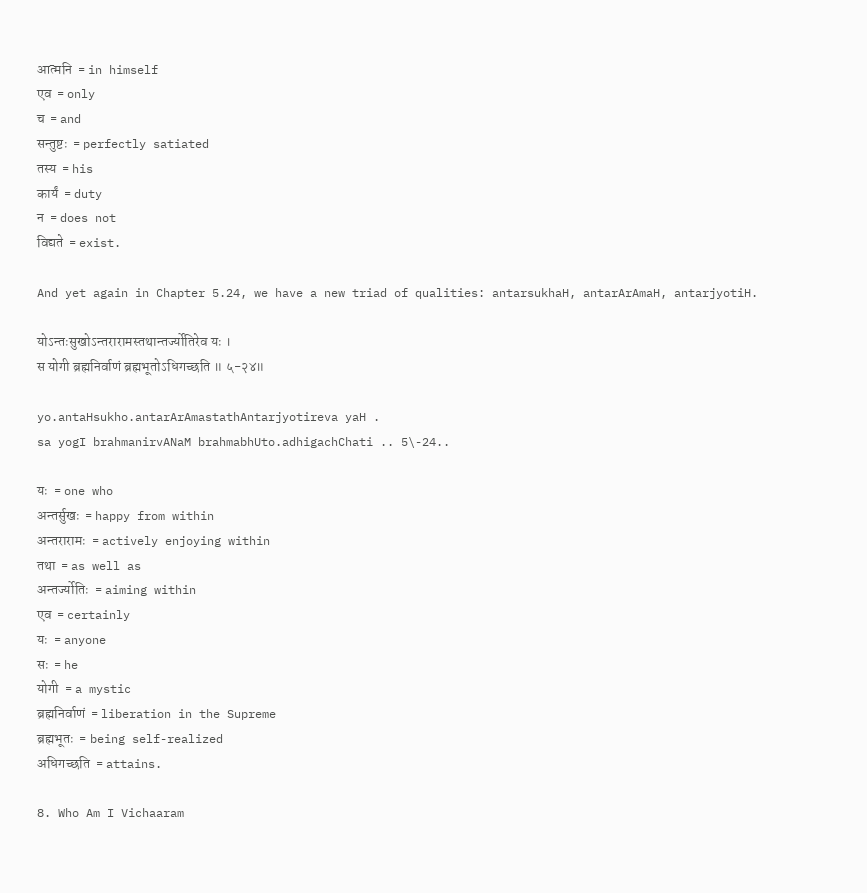आत्मनि  = in himself
एव  = only
च  = and
सन्तुष्टः  = perfectly satiated
तस्य  = his
कार्यं  = duty
न  = does not
विद्यते  = exist.

And yet again in Chapter 5.24, we have a new triad of qualities: antarsukhaH, antarArAmaH, antarjyotiH.

योऽन्तःसुखोऽन्तरारामस्तथान्तर्ज्योतिरेव यः ।
स योगी ब्रह्मनिर्वाणं ब्रह्मभूतोऽधिगच्छति ॥ ५-२४॥

yo.antaHsukho.antarArAmastathAntarjyotireva yaH .
sa yogI brahmanirvANaM brahmabhUto.adhigachChati .. 5\-24..

यः  = one who
अन्तर्सुखः  = happy from within
अन्तरारामः  = actively enjoying within
तथा  = as well as
अन्तर्ज्योतिः  = aiming within
एव  = certainly
यः  = anyone
सः  = he
योगी  = a mystic
ब्रह्मनिर्वाणं  = liberation in the Supreme
ब्रह्मभूतः  = being self-realized
अधिगच्छति  = attains.

8. Who Am I Vichaaram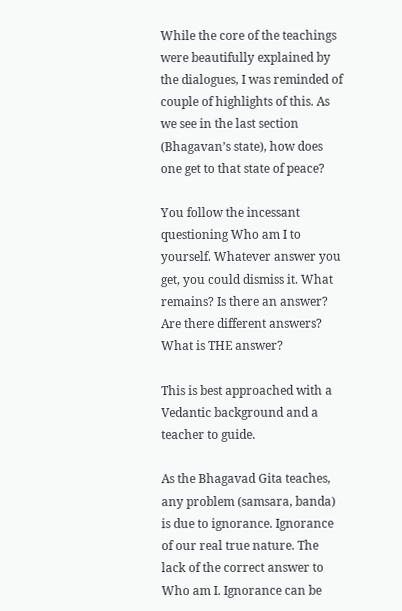While the core of the teachings were beautifully explained by the dialogues, I was reminded of couple of highlights of this. As we see in the last section (Bhagavan’s state), how does one get to that state of peace?

You follow the incessant questioning Who am I to yourself. Whatever answer you get, you could dismiss it. What remains? Is there an answer? Are there different answers? What is THE answer?

This is best approached with a Vedantic background and a teacher to guide.

As the Bhagavad Gita teaches, any problem (samsara, banda) is due to ignorance. Ignorance of our real true nature. The lack of the correct answer to Who am I. Ignorance can be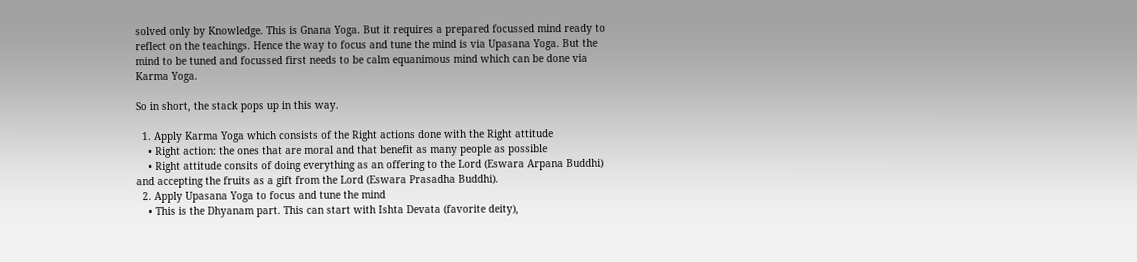solved only by Knowledge. This is Gnana Yoga. But it requires a prepared focussed mind ready to reflect on the teachings. Hence the way to focus and tune the mind is via Upasana Yoga. But the mind to be tuned and focussed first needs to be calm equanimous mind which can be done via Karma Yoga.

So in short, the stack pops up in this way.

  1. Apply Karma Yoga which consists of the Right actions done with the Right attitude
    • Right action: the ones that are moral and that benefit as many people as possible
    • Right attitude consits of doing everything as an offering to the Lord (Eswara Arpana Buddhi) and accepting the fruits as a gift from the Lord (Eswara Prasadha Buddhi).
  2. Apply Upasana Yoga to focus and tune the mind
    • This is the Dhyanam part. This can start with Ishta Devata (favorite deity),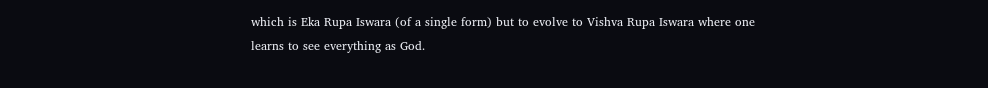which is Eka Rupa Iswara (of a single form) but to evolve to Vishva Rupa Iswara where one learns to see everything as God.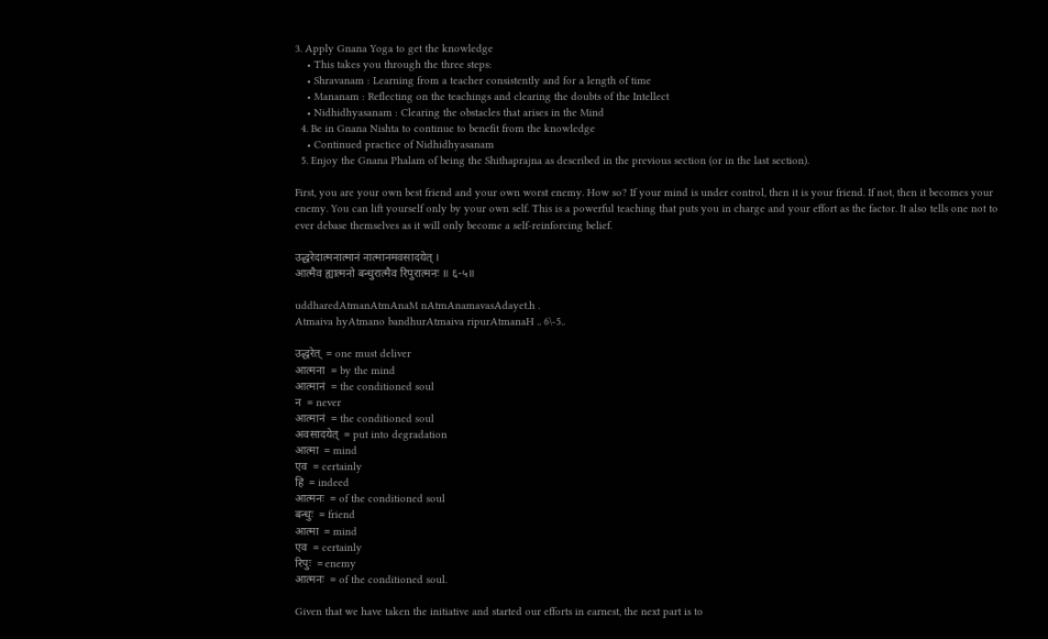3. Apply Gnana Yoga to get the knowledge
    • This takes you through the three steps:
    • Shravanam : Learning from a teacher consistently and for a length of time
    • Mananam : Reflecting on the teachings and clearing the doubts of the Intellect
    • Nidhidhyasanam : Clearing the obstacles that arises in the Mind
  4. Be in Gnana Nishta to continue to benefit from the knowledge
    • Continued practice of Nidhidhyasanam
  5. Enjoy the Gnana Phalam of being the Shithaprajna as described in the previous section (or in the last section).

First, you are your own best friend and your own worst enemy. How so? If your mind is under control, then it is your friend. If not, then it becomes your enemy. You can lift yourself only by your own self. This is a powerful teaching that puts you in charge and your effort as the factor. It also tells one not to ever debase themselves as it will only become a self-reinforcing belief.

उद्धरेदात्मनात्मानं नात्मानमवसादयेत् ।
आत्मैव ह्यात्मनो बन्धुरात्मैव रिपुरात्मनः ॥ ६-५॥

uddharedAtmanAtmAnaM nAtmAnamavasAdayet.h .
Atmaiva hyAtmano bandhurAtmaiva ripurAtmanaH .. 6\-5..

उद्धरेत्  = one must deliver
आत्मना  = by the mind
आत्मानं  = the conditioned soul
न  = never
आत्मानं  = the conditioned soul
अवसादयेत्  = put into degradation
आत्मा  = mind
एव  = certainly
हि  = indeed
आत्मनः  = of the conditioned soul
बन्धुः  = friend
आत्मा  = mind
एव  = certainly
रिपुः  = enemy
आत्मनः  = of the conditioned soul.

Given that we have taken the initiative and started our efforts in earnest, the next part is to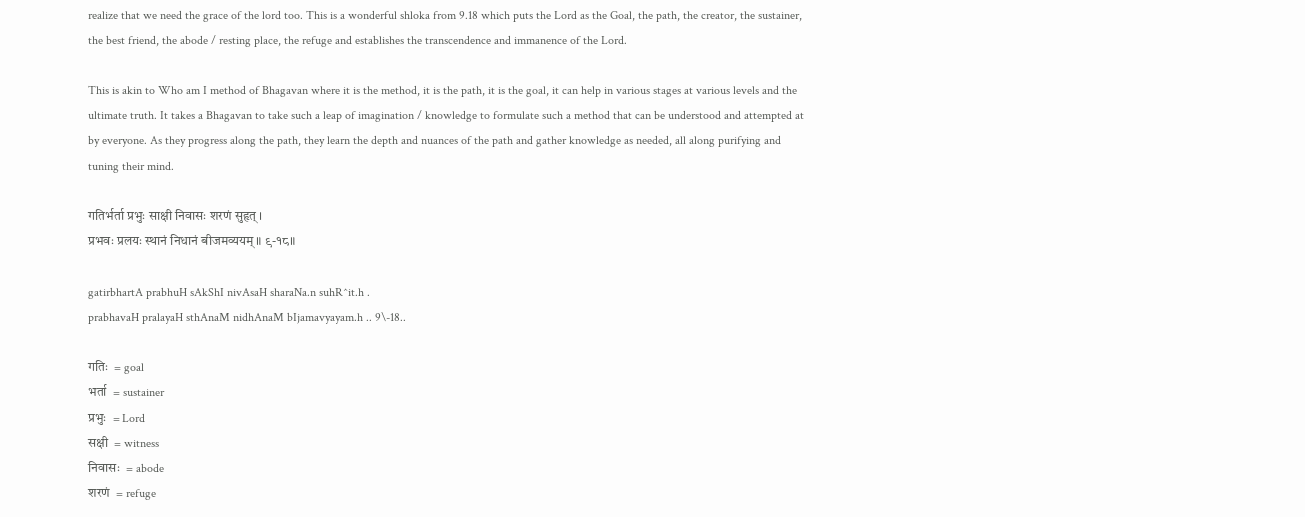realize that we need the grace of the lord too. This is a wonderful shloka from 9.18 which puts the Lord as the Goal, the path, the creator, the sustainer, the best friend, the abode / resting place, the refuge and establishes the transcendence and immanence of the Lord.

This is akin to Who am I method of Bhagavan where it is the method, it is the path, it is the goal, it can help in various stages at various levels and the ultimate truth. It takes a Bhagavan to take such a leap of imagination / knowledge to formulate such a method that can be understood and attempted at by everyone. As they progress along the path, they learn the depth and nuances of the path and gather knowledge as needed, all along purifying and tuning their mind.

गतिर्भर्ता प्रभुः साक्षी निवासः शरणं सुहृत् ।
प्रभवः प्रलयः स्थानं निधानं बीजमव्ययम् ॥ ९-१८॥

gatirbhartA prabhuH sAkShI nivAsaH sharaNa.n suhR^it.h .
prabhavaH pralayaH sthAnaM nidhAnaM bIjamavyayam.h .. 9\-18..

गतिः  = goal
भर्ता  = sustainer
प्रभुः  = Lord
सक्षी  = witness
निवासः  = abode
शरणं  = refuge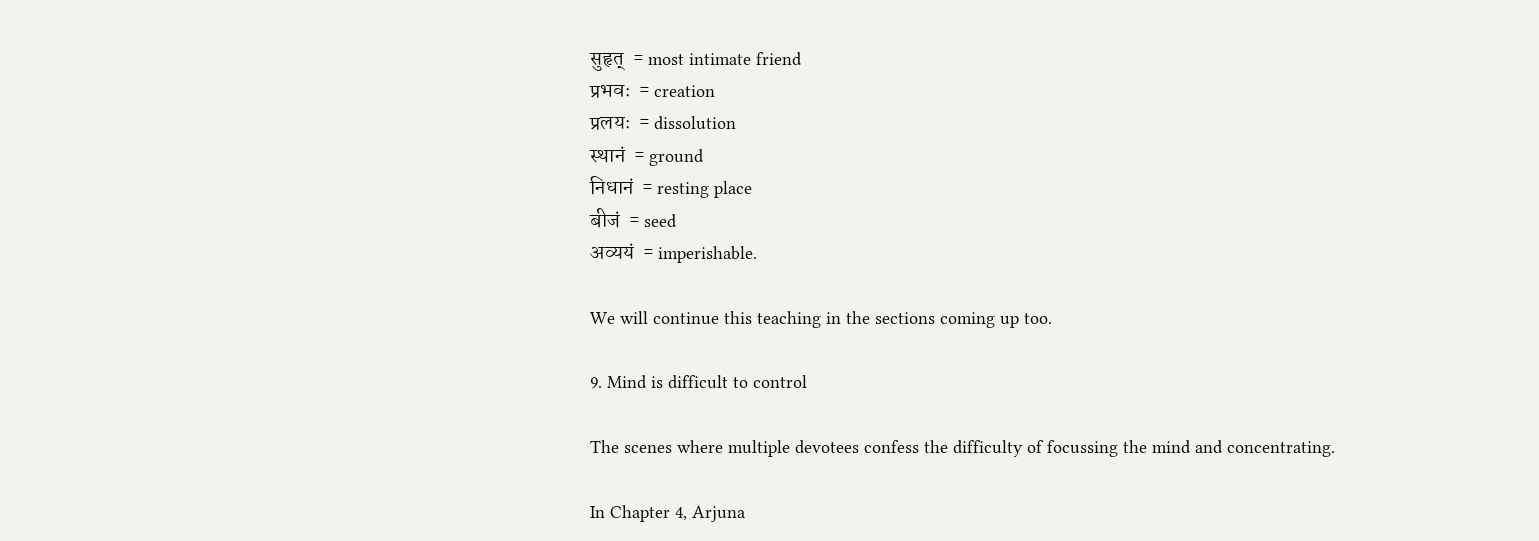सुहृत्  = most intimate friend
प्रभवः  = creation
प्रलयः  = dissolution
स्थानं  = ground
निधानं  = resting place
बीजं  = seed
अव्ययं  = imperishable.

We will continue this teaching in the sections coming up too.

9. Mind is difficult to control

The scenes where multiple devotees confess the difficulty of focussing the mind and concentrating.

In Chapter 4, Arjuna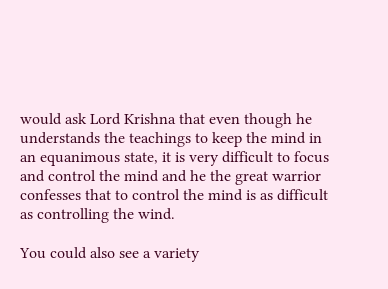would ask Lord Krishna that even though he understands the teachings to keep the mind in an equanimous state, it is very difficult to focus and control the mind and he the great warrior confesses that to control the mind is as difficult as controlling the wind.

You could also see a variety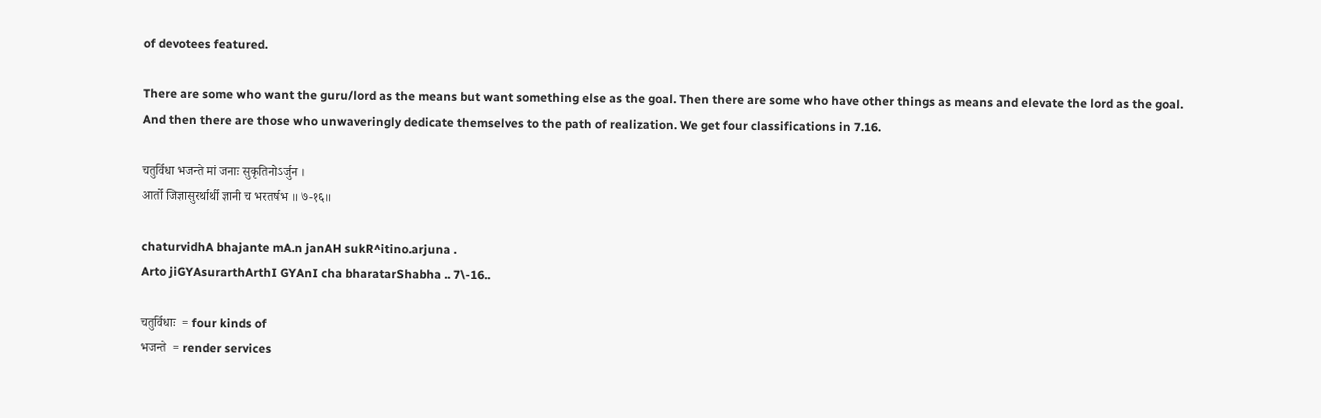of devotees featured.

There are some who want the guru/lord as the means but want something else as the goal. Then there are some who have other things as means and elevate the lord as the goal. And then there are those who unwaveringly dedicate themselves to the path of realization. We get four classifications in 7.16.

चतुर्विधा भजन्ते मां जनाः सुकृतिनोऽर्जुन ।
आर्तो जिज्ञासुरर्थार्थी ज्ञानी च भरतर्षभ ॥ ७-१६॥

chaturvidhA bhajante mA.n janAH sukR^itino.arjuna .
Arto jiGYAsurarthArthI GYAnI cha bharatarShabha .. 7\-16..

चतुर्विधाः  = four kinds of
भजन्ते  = render services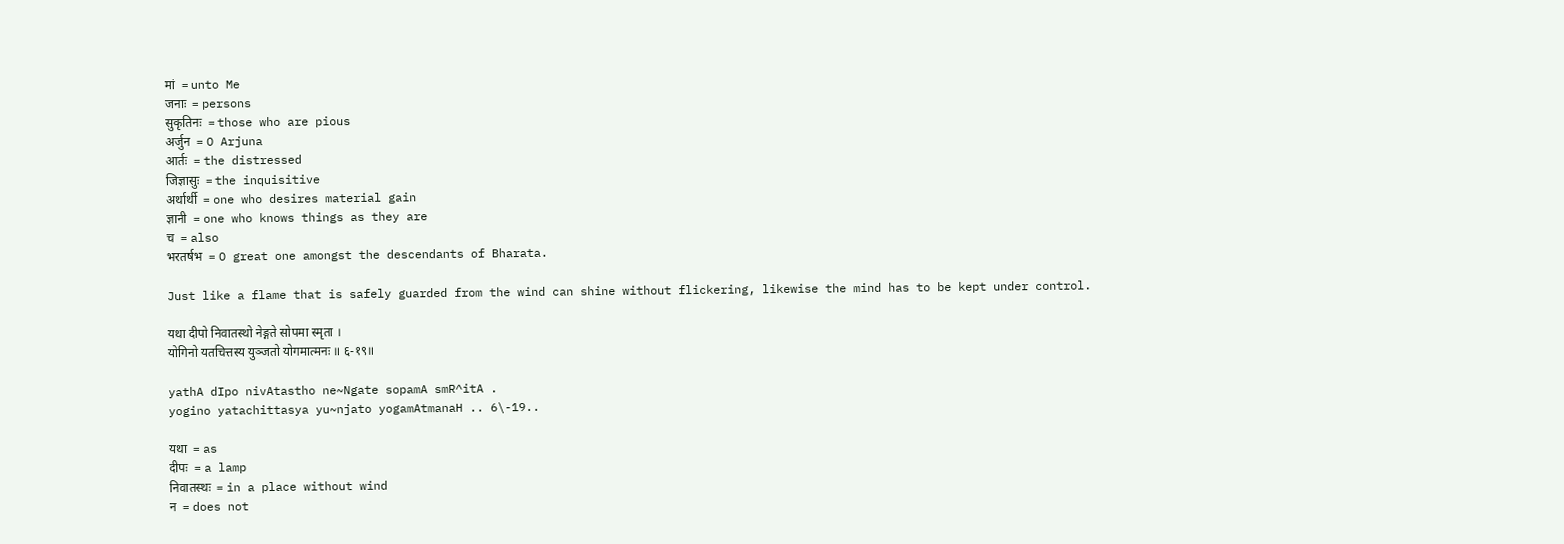मां  = unto Me
जनाः  = persons
सुकृतिनः  = those who are pious
अर्जुन  = O Arjuna
आर्तः  = the distressed
जिज्ञासुः  = the inquisitive
अर्थार्थी  = one who desires material gain
ज्ञानी  = one who knows things as they are
च  = also
भरतर्षभ  = O great one amongst the descendants of Bharata.

Just like a flame that is safely guarded from the wind can shine without flickering, likewise the mind has to be kept under control.

यथा दीपो निवातस्थो नेङ्गते सोपमा स्मृता ।
योगिनो यतचित्तस्य युञ्जतो योगमात्मनः ॥ ६-१९॥

yathA dIpo nivAtastho ne~Ngate sopamA smR^itA .
yogino yatachittasya yu~njato yogamAtmanaH .. 6\-19..

यथा  = as
दीपः  = a lamp
निवातस्थः  = in a place without wind
न  = does not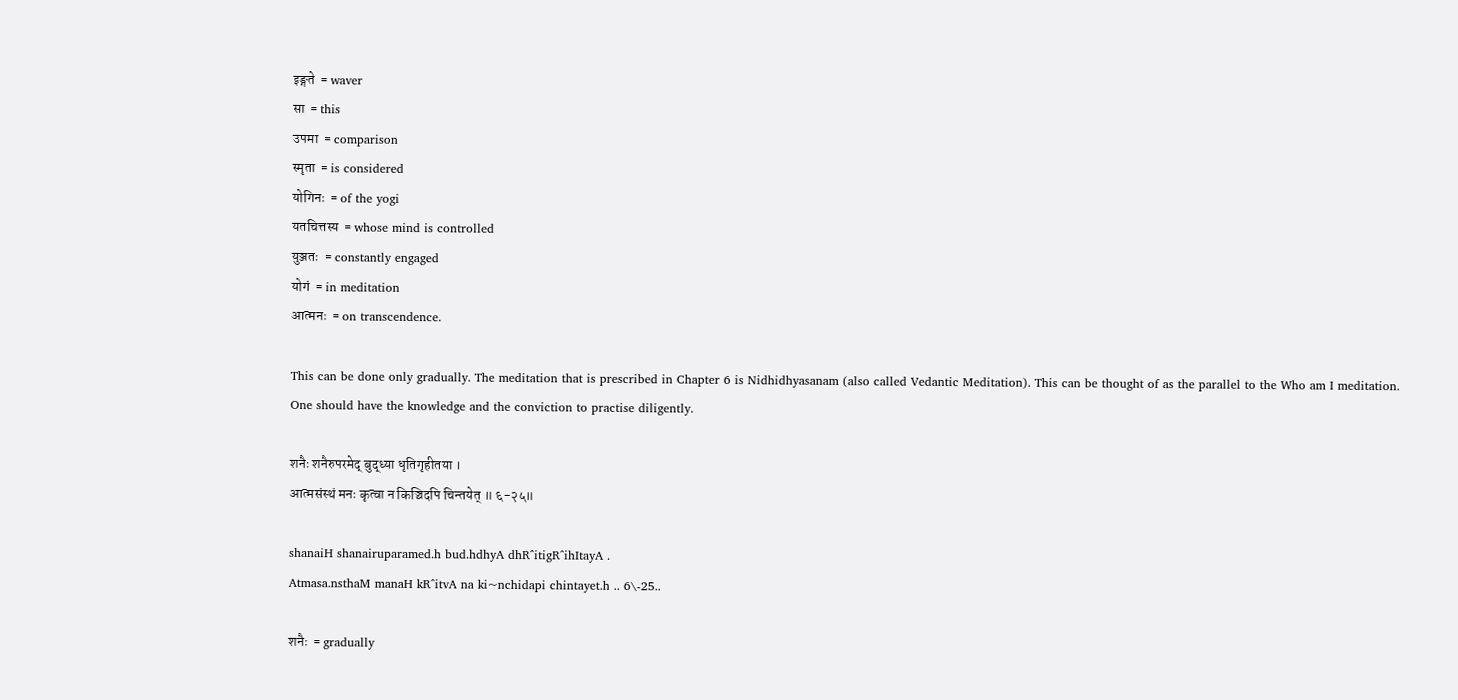इङ्गते  = waver
सा  = this
उपमा  = comparison
स्मृता  = is considered
योगिनः  = of the yogi
यतचित्तस्य  = whose mind is controlled
युञ्जतः  = constantly engaged
योगं  = in meditation
आत्मनः  = on transcendence.

This can be done only gradually. The meditation that is prescribed in Chapter 6 is Nidhidhyasanam (also called Vedantic Meditation). This can be thought of as the parallel to the Who am I meditation. One should have the knowledge and the conviction to practise diligently.

शनैः शनैरुपरमेद् बुद्ध्या धृतिगृहीतया ।
आत्मसंस्थं मनः कृत्वा न किञ्चिदपि चिन्तयेत् ॥ ६-२५॥

shanaiH shanairuparamed.h bud.hdhyA dhR^itigR^ihItayA .
Atmasa.nsthaM manaH kR^itvA na ki~nchidapi chintayet.h .. 6\-25..

शनैः  = gradually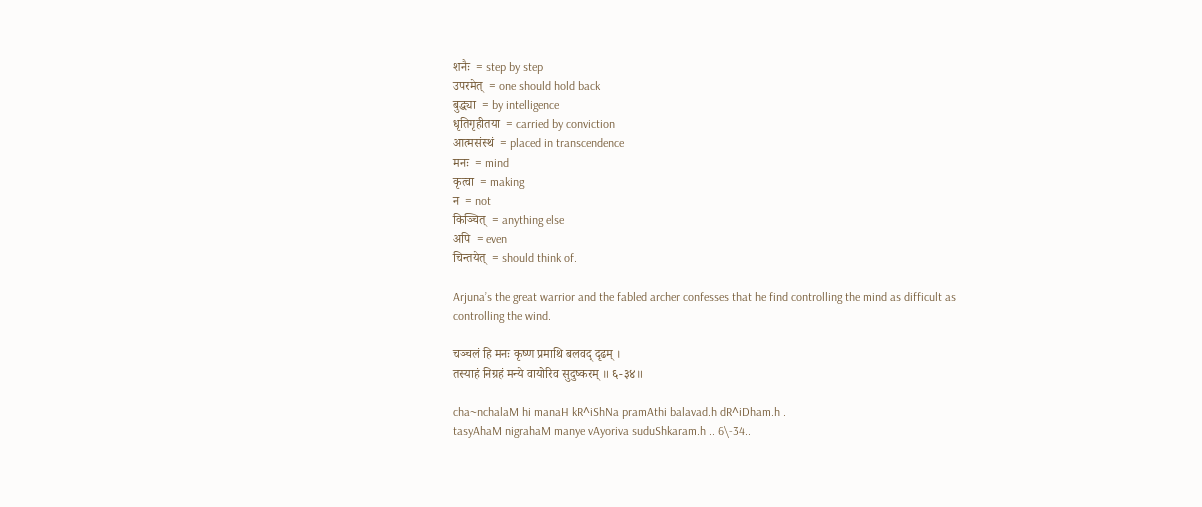शनैः  = step by step
उपरमेत्  = one should hold back
बुद्ध्या  = by intelligence
धृतिगृहीतया  = carried by conviction
आत्मसंस्थं  = placed in transcendence
मनः  = mind
कृत्वा  = making
न  = not
किञ्चित्  = anything else
अपि  = even
चिन्तयेत्  = should think of.

Arjuna’s the great warrior and the fabled archer confesses that he find controlling the mind as difficult as controlling the wind.

चञ्चलं हि मनः कृष्ण प्रमाथि बलवद् दृढम् ।
तस्याहं निग्रहं मन्ये वायोरिव सुदुष्करम् ॥ ६-३४॥

cha~nchalaM hi manaH kR^iShNa pramAthi balavad.h dR^iDham.h .
tasyAhaM nigrahaM manye vAyoriva suduShkaram.h .. 6\-34..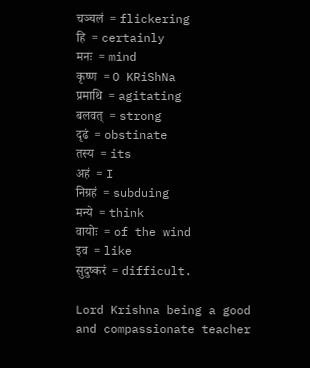चञ्चलं  = flickering
हि  = certainly
मनः  = mind
कृष्ण  = O KRiShNa
प्रमाथि  = agitating
बलवत्  = strong
दृढं  = obstinate
तस्य  = its
अहं  = I
निग्रहं  = subduing
मन्ये  = think
वायोः  = of the wind
इव  = like
सुदुष्करं  = difficult.

Lord Krishna being a good and compassionate teacher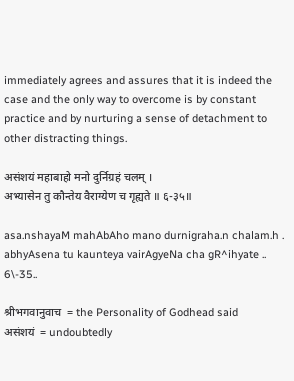immediately agrees and assures that it is indeed the case and the only way to overcome is by constant practice and by nurturing a sense of detachment to other distracting things.

असंशयं महाबाहो मनो दुर्निग्रहं चलम् ।
अभ्यासेन तु कौन्तेय वैराग्येण च गृह्यते ॥ ६-३५॥

asa.nshayaM mahAbAho mano durnigraha.n chalam.h .
abhyAsena tu kaunteya vairAgyeNa cha gR^ihyate .. 6\-35..

श्रीभगवानुवाच  = the Personality of Godhead said
असंशयं  = undoubtedly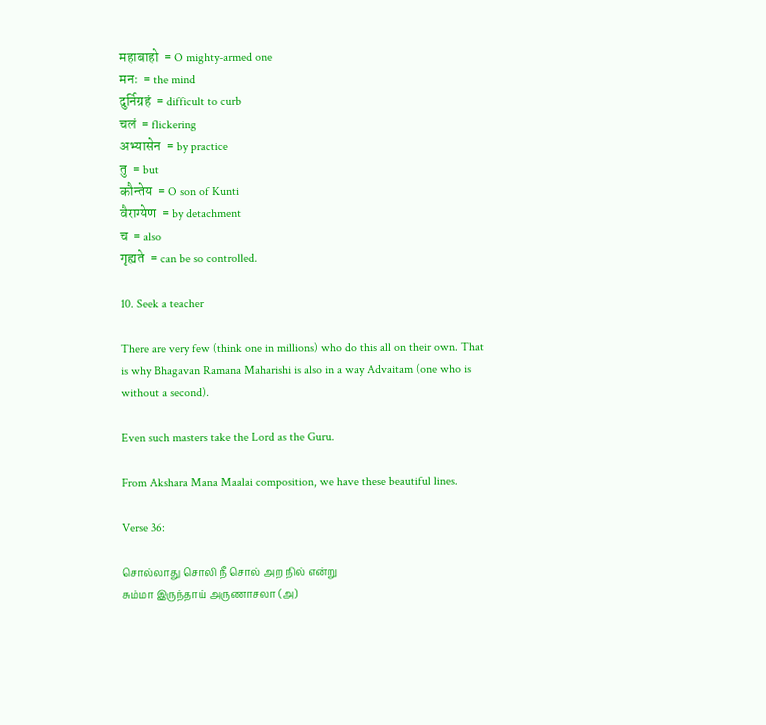महाबाहो  = O mighty-armed one
मनः  = the mind
दुर्निग्रहं  = difficult to curb
चलं  = flickering
अभ्यासेन  = by practice
तु  = but
कौन्तेय  = O son of Kunti
वैराग्येण  = by detachment
च  = also
गृह्यते  = can be so controlled.

10. Seek a teacher

There are very few (think one in millions) who do this all on their own. That is why Bhagavan Ramana Maharishi is also in a way Advaitam (one who is without a second).

Even such masters take the Lord as the Guru.

From Akshara Mana Maalai composition, we have these beautiful lines.

Verse 36:

சொல்லாது சொலி நீ சொல் அற நில் என்று
சும்மா இருந்தாய் அருணாசலா (அ)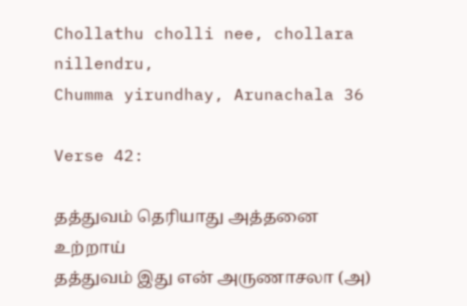Chollathu cholli nee, chollara nillendru,
Chumma yirundhay, Arunachala 36

Verse 42:

தத்துவம் தெரியாது அத்தனை உற்றாய்
தத்துவம் இது என் அருணாசலா (அ)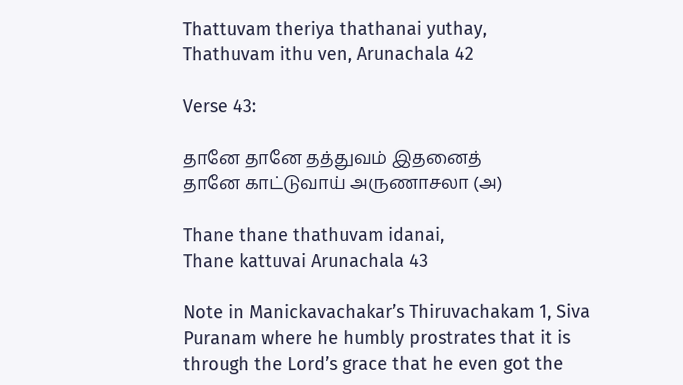Thattuvam theriya thathanai yuthay,
Thathuvam ithu ven, Arunachala 42

Verse 43:

தானே தானே தத்துவம் இதனைத்
தானே காட்டுவாய் அருணாசலா (அ)

Thane thane thathuvam idanai,
Thane kattuvai Arunachala 43

Note in Manickavachakar’s Thiruvachakam 1, Siva Puranam where he humbly prostrates that it is through the Lord’s grace that he even got the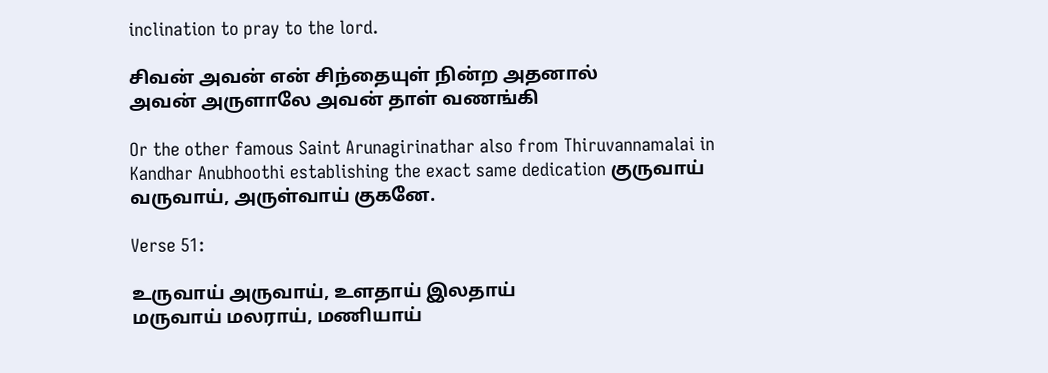inclination to pray to the lord.

சிவன் அவன் என் சிந்தையுள் நின்ற அதனால்
அவன் அருளாலே அவன் தாள் வணங்கி

Or the other famous Saint Arunagirinathar also from Thiruvannamalai in Kandhar Anubhoothi establishing the exact same dedication குருவாய் வருவாய், அருள்வாய் குகனே.

Verse 51:

உருவாய் அருவாய், உளதாய் இலதாய்
மருவாய் மலராய், மணியாய்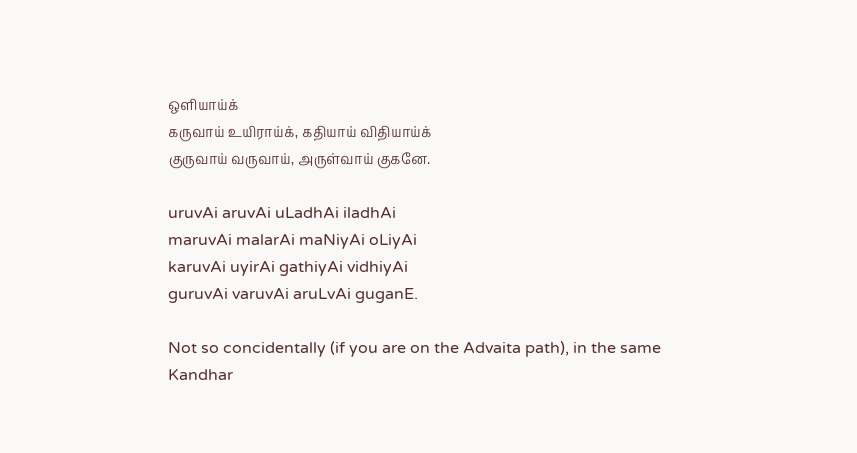ஒளியாய்க்
கருவாய் உயிராய்க், கதியாய் விதியாய்க்
குருவாய் வருவாய், அருள்வாய் குகனே.

uruvAi aruvAi uLadhAi iladhAi
maruvAi malarAi maNiyAi oLiyAi
karuvAi uyirAi gathiyAi vidhiyAi
guruvAi varuvAi aruLvAi guganE.

Not so concidentally (if you are on the Advaita path), in the same Kandhar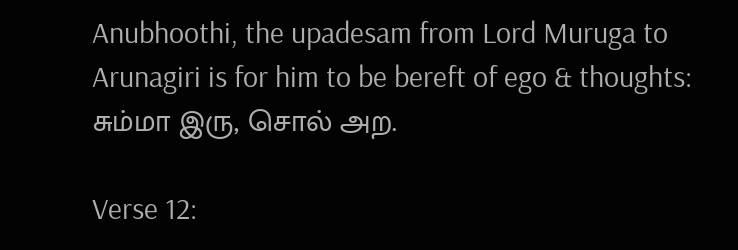Anubhoothi, the upadesam from Lord Muruga to Arunagiri is for him to be bereft of ego & thoughts: சும்மா இரு, சொல் அற.

Verse 12: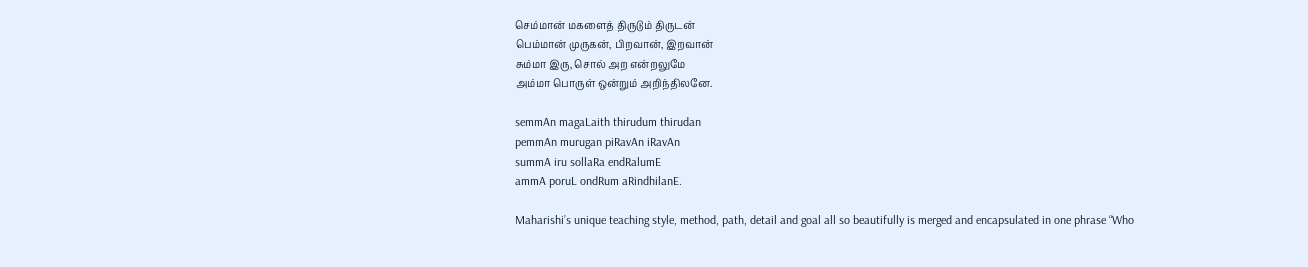செம்மான் மகளைத் திருடும் திருடன்
பெம்மான் முருகன், பிறவான், இறவான்
சும்மா இரு, சொல் அற என்றலுமே
அம்மா பொருள் ஒன்றும் அறிந்திலனே.

semmAn magaLaith thirudum thirudan
pemmAn murugan piRavAn iRavAn
summA iru sollaRa endRalumE
ammA poruL ondRum aRindhilanE.

Maharishi’s unique teaching style, method, path, detail and goal all so beautifully is merged and encapsulated in one phrase “Who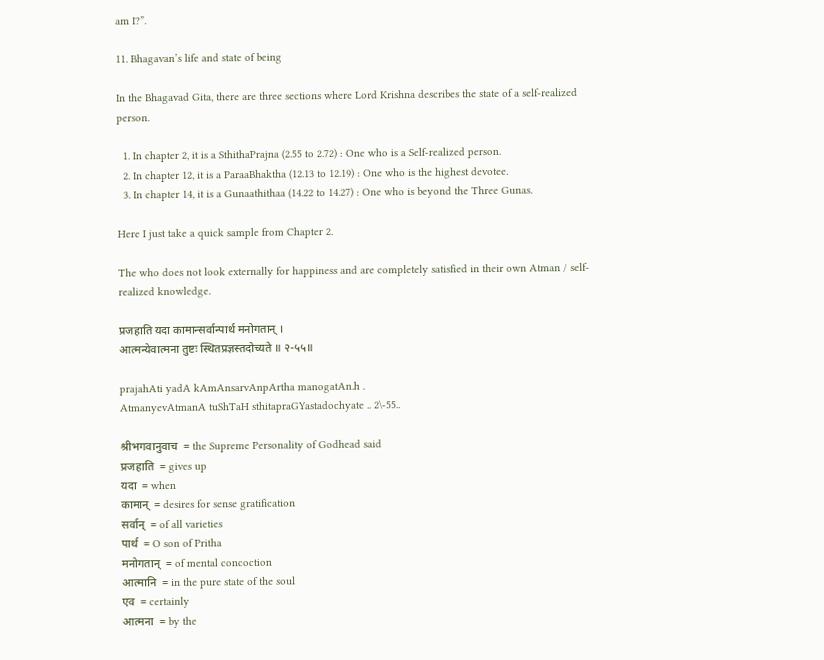am I?”.

11. Bhagavan’s life and state of being

In the Bhagavad Gita, there are three sections where Lord Krishna describes the state of a self-realized person.

  1. In chapter 2, it is a SthithaPrajna (2.55 to 2.72) : One who is a Self-realized person.
  2. In chapter 12, it is a ParaaBhaktha (12.13 to 12.19) : One who is the highest devotee.
  3. In chapter 14, it is a Gunaathithaa (14.22 to 14.27) : One who is beyond the Three Gunas.

Here I just take a quick sample from Chapter 2.

The who does not look externally for happiness and are completely satisfied in their own Atman / self-realized knowledge.

प्रजहाति यदा कामान्सर्वान्पार्थ मनोगतान् ।
आत्मन्येवात्मना तुष्टः स्थितप्रज्ञस्तदोच्यते ॥ २-५५॥

prajahAti yadA kAmAnsarvAnpArtha manogatAn.h .
AtmanyevAtmanA tuShTaH sthitapraGYastadochyate .. 2\-55..

श्रीभगवानुवाच  = the Supreme Personality of Godhead said
प्रजहाति  = gives up
यदा  = when
कामान्  = desires for sense gratification
सर्वान्  = of all varieties
पार्थ  = O son of Pritha
मनोगतान्  = of mental concoction
आत्मानि  = in the pure state of the soul
एव  = certainly
आत्मना  = by the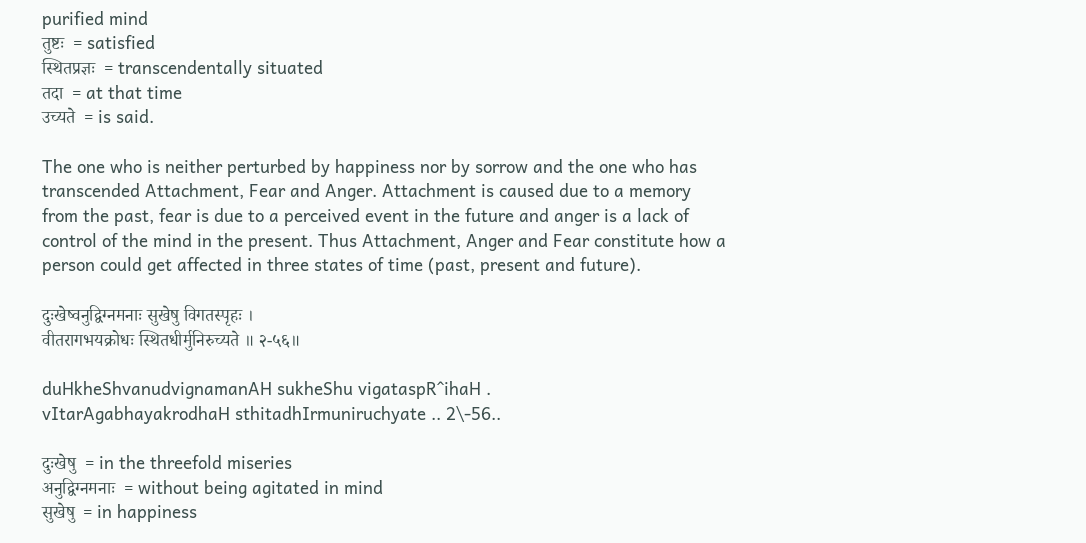purified mind
तुष्टः  = satisfied
स्थितप्रज्ञः  = transcendentally situated
तदा  = at that time
उच्यते  = is said.

The one who is neither perturbed by happiness nor by sorrow and the one who has transcended Attachment, Fear and Anger. Attachment is caused due to a memory from the past, fear is due to a perceived event in the future and anger is a lack of control of the mind in the present. Thus Attachment, Anger and Fear constitute how a person could get affected in three states of time (past, present and future).

दुःखेष्वनुद्विग्नमनाः सुखेषु विगतस्पृहः ।
वीतरागभयक्रोधः स्थितधीर्मुनिरुच्यते ॥ २-५६॥

duHkheShvanudvignamanAH sukheShu vigataspR^ihaH .
vItarAgabhayakrodhaH sthitadhIrmuniruchyate .. 2\-56..

दुःखेषु  = in the threefold miseries
अनुद्विग्नमनाः  = without being agitated in mind
सुखेषु  = in happiness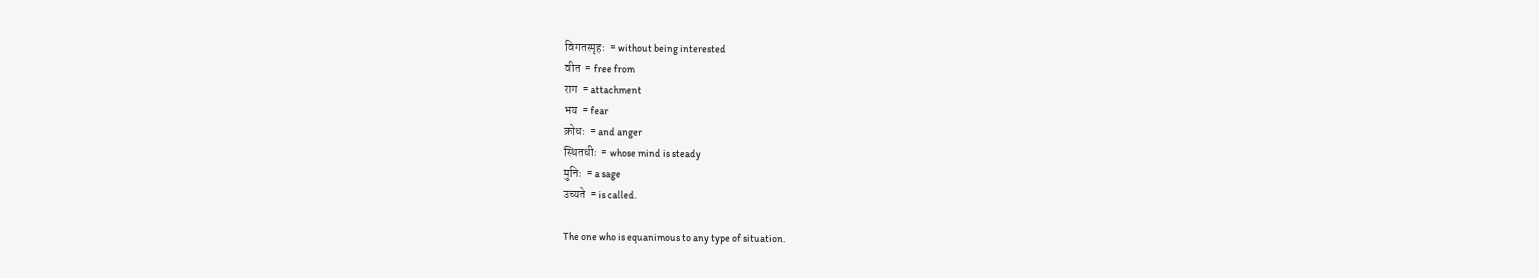विगतस्पृहः  = without being interested
वीत  = free from
राग  = attachment
भय  = fear
क्रोधः  = and anger
स्थितधीः  = whose mind is steady
मुनिः  = a sage
उच्यते  = is called.

The one who is equanimous to any type of situation.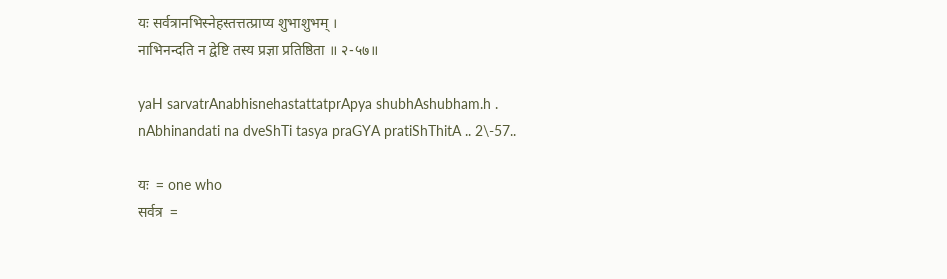यः सर्वत्रानभिस्नेहस्तत्तत्प्राप्य शुभाशुभम् ।
नाभिनन्दति न द्वेष्टि तस्य प्रज्ञा प्रतिष्ठिता ॥ २-५७॥

yaH sarvatrAnabhisnehastattatprApya shubhAshubham.h .
nAbhinandati na dveShTi tasya praGYA pratiShThitA .. 2\-57..

यः  = one who
सर्वत्र  =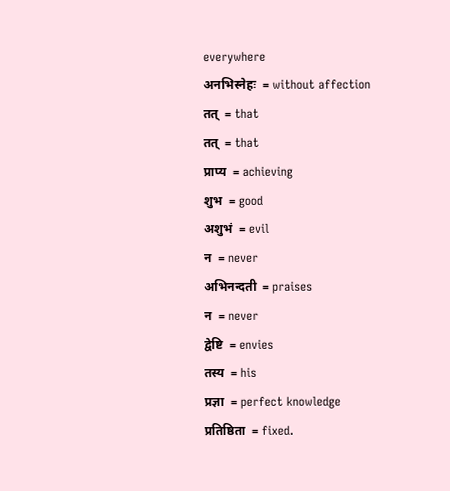everywhere
अनभिस्नेहः  = without affection
तत्  = that
तत्  = that
प्राप्य  = achieving
शुभ  = good
अशुभं  = evil
न  = never
अभिनन्दती  = praises
न  = never
द्वेष्टि  = envies
तस्य  = his
प्रज्ञा  = perfect knowledge
प्रतिष्ठिता  = fixed.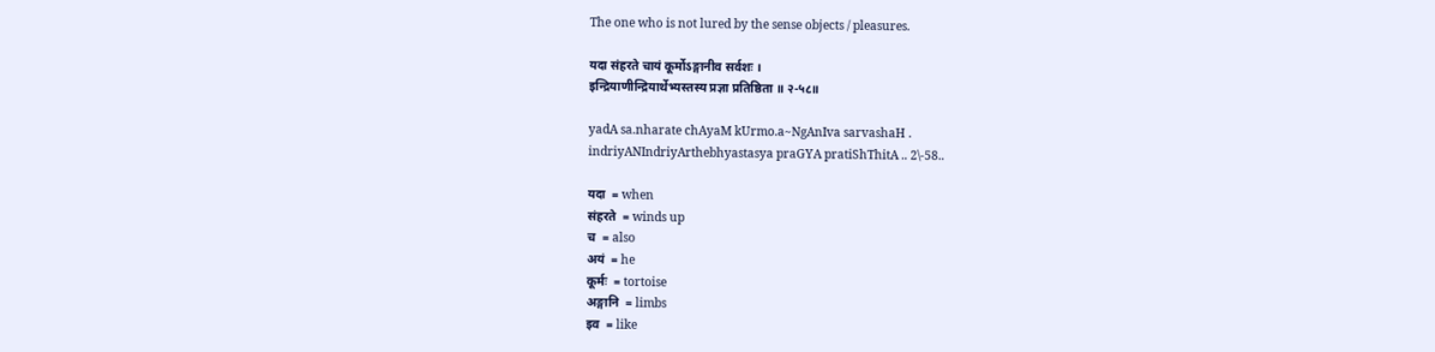The one who is not lured by the sense objects / pleasures.

यदा संहरते चायं कूर्मोऽङ्गानीव सर्वशः ।
इन्द्रियाणीन्द्रियार्थेभ्यस्तस्य प्रज्ञा प्रतिष्ठिता ॥ २-५८॥

yadA sa.nharate chAyaM kUrmo.a~NgAnIva sarvashaH .
indriyANIndriyArthebhyastasya praGYA pratiShThitA .. 2\-58..

यदा  = when
संहरते  = winds up
च  = also
अयं  = he
कूर्मः  = tortoise
अङ्गानि  = limbs
इव  = like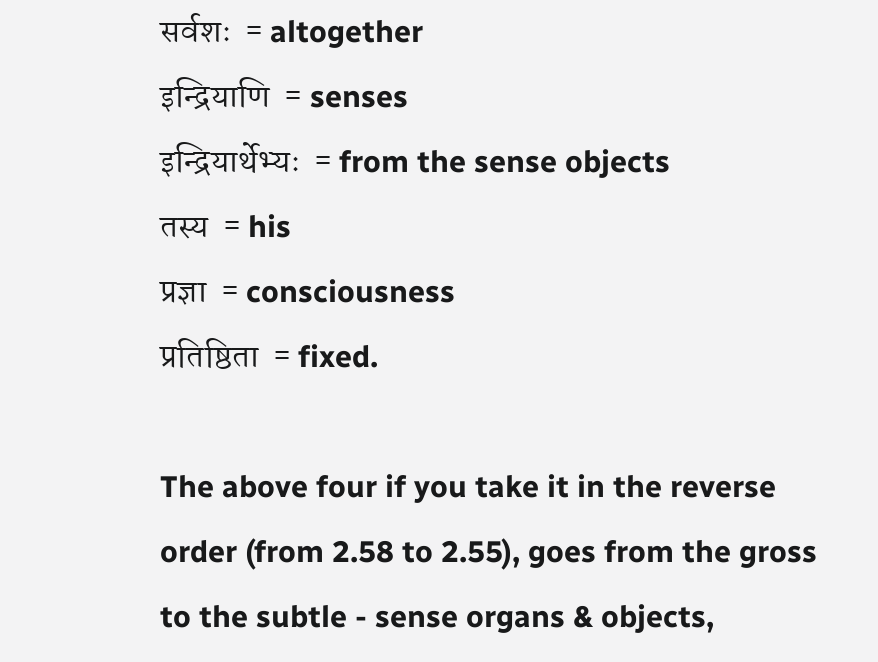सर्वशः  = altogether
इन्द्रियाणि  = senses
इन्द्रियार्थेभ्यः  = from the sense objects
तस्य  = his
प्रज्ञा  = consciousness
प्रतिष्ठिता  = fixed.

The above four if you take it in the reverse order (from 2.58 to 2.55), goes from the gross to the subtle - sense organs & objects,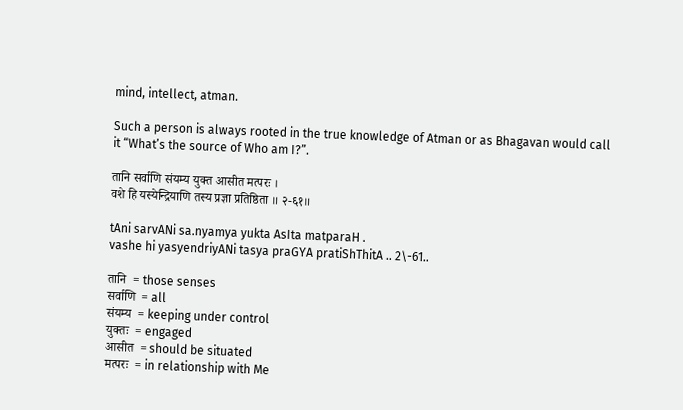mind, intellect, atman.

Such a person is always rooted in the true knowledge of Atman or as Bhagavan would call it “What’s the source of Who am I?”.

तानि सर्वाणि संयम्य युक्त आसीत मत्परः ।
वशे हि यस्येन्द्रियाणि तस्य प्रज्ञा प्रतिष्ठिता ॥ २-६१॥

tAni sarvANi sa.nyamya yukta AsIta matparaH .
vashe hi yasyendriyANi tasya praGYA pratiShThitA .. 2\-61..

तानि  = those senses
सर्वाणि  = all
संयम्य  = keeping under control
युक्तः  = engaged
आसीत  = should be situated
मत्परः  = in relationship with Me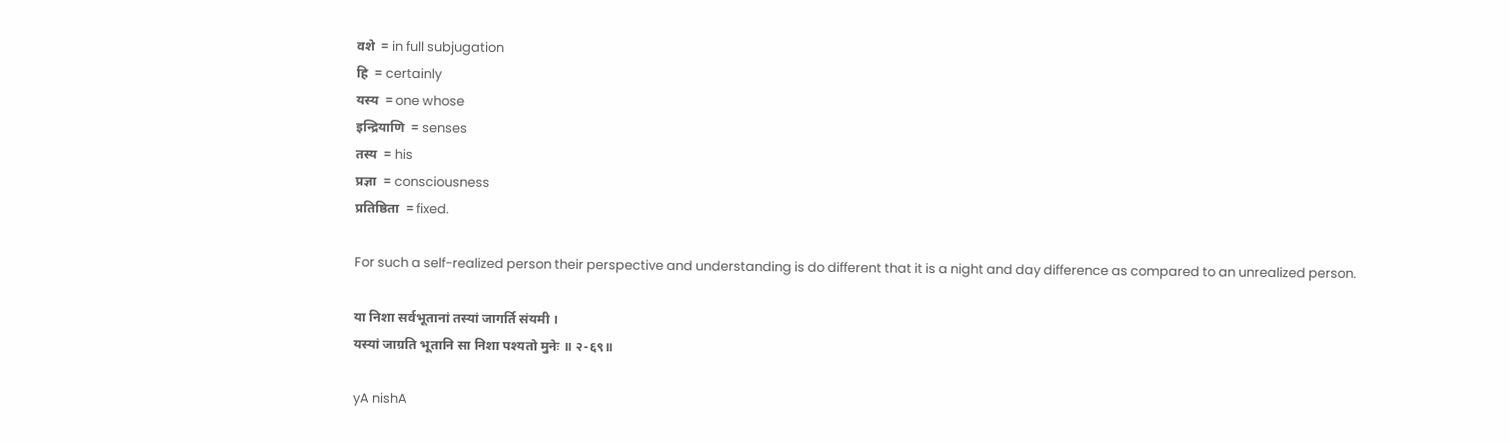वशे  = in full subjugation
हि  = certainly
यस्य  = one whose
इन्द्रियाणि  = senses
तस्य  = his
प्रज्ञा  = consciousness
प्रतिष्ठिता  = fixed.

For such a self-realized person their perspective and understanding is do different that it is a night and day difference as compared to an unrealized person.

या निशा सर्वभूतानां तस्यां जागर्ति संयमी ।
यस्यां जाग्रति भूतानि सा निशा पश्यतो मुनेः ॥ २-६९॥

yA nishA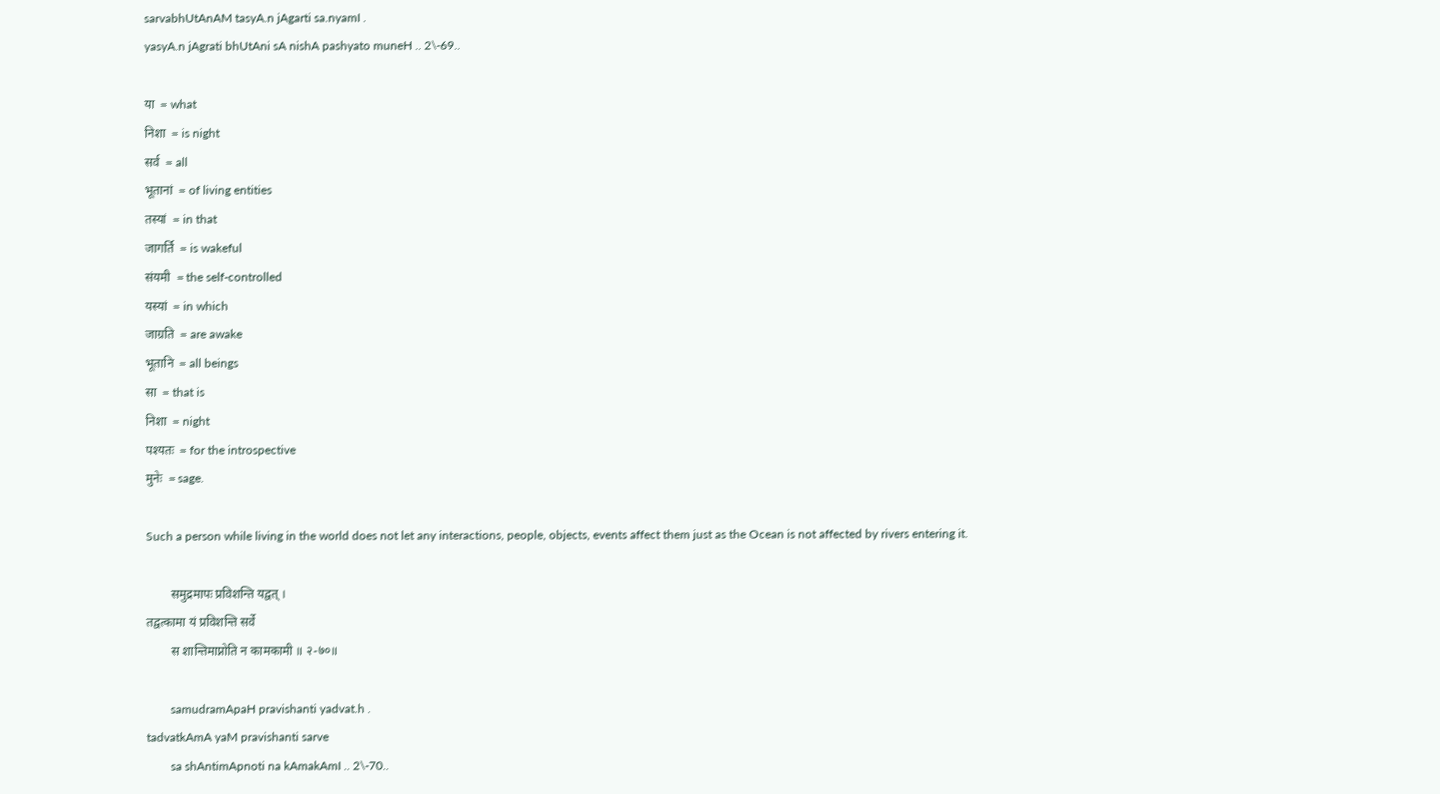sarvabhUtAnAM tasyA.n jAgarti sa.nyamI .
yasyA.n jAgrati bhUtAni sA nishA pashyato muneH .. 2\-69..

या  = what
निशा  = is night
सर्व  = all
भूतानां  = of living entities
तस्यां  = in that
जागर्ति  = is wakeful
संयमी  = the self-controlled
यस्यां  = in which
जाग्रति  = are awake
भूतानि  = all beings
सा  = that is
निशा  = night
पश्यतः  = for the introspective
मुनेः  = sage.

Such a person while living in the world does not let any interactions, people, objects, events affect them just as the Ocean is not affected by rivers entering it.

        समुद्रमापः प्रविशन्ति यद्वत् ।
तद्वत्कामा यं प्रविशन्ति सर्वे
        स शान्तिमाप्नोति न कामकामी ॥ २-७०॥

        samudramApaH pravishanti yadvat.h .
tadvatkAmA yaM pravishanti sarve
        sa shAntimApnoti na kAmakAmI .. 2\-70..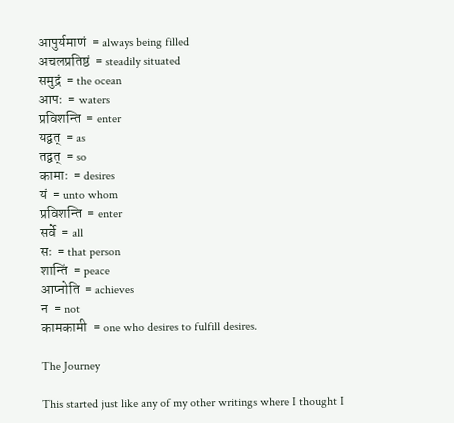आपुर्यमाणं  = always being filled
अचलप्रतिष्ठं  = steadily situated
समुद्रं  = the ocean
आपः  = waters
प्रविशन्ति  = enter
यद्वत्  = as
तद्वत्  = so
कामाः  = desires
यं  = unto whom
प्रविशन्ति  = enter
सर्वे  = all
सः  = that person
शान्तिं  = peace
आप्नोति  = achieves
न  = not
कामकामी  = one who desires to fulfill desires.

The Journey

This started just like any of my other writings where I thought I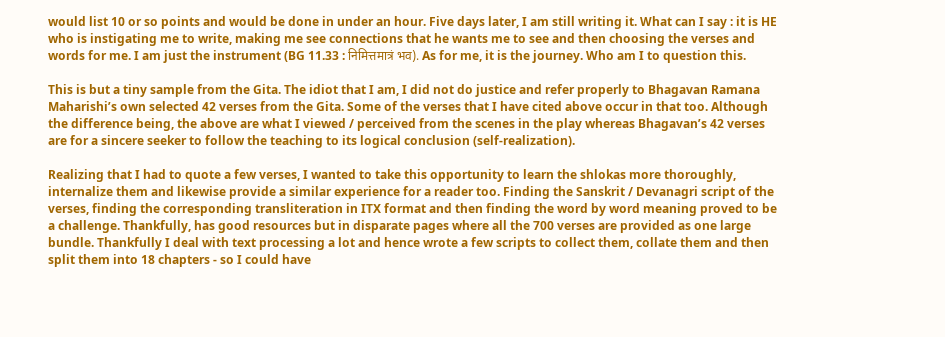would list 10 or so points and would be done in under an hour. Five days later, I am still writing it. What can I say : it is HE who is instigating me to write, making me see connections that he wants me to see and then choosing the verses and words for me. I am just the instrument (BG 11.33 : निमित्तमात्रं भव). As for me, it is the journey. Who am I to question this.

This is but a tiny sample from the Gita. The idiot that I am, I did not do justice and refer properly to Bhagavan Ramana Maharishi’s own selected 42 verses from the Gita. Some of the verses that I have cited above occur in that too. Although the difference being, the above are what I viewed / perceived from the scenes in the play whereas Bhagavan’s 42 verses are for a sincere seeker to follow the teaching to its logical conclusion (self-realization).

Realizing that I had to quote a few verses, I wanted to take this opportunity to learn the shlokas more thoroughly, internalize them and likewise provide a similar experience for a reader too. Finding the Sanskrit / Devanagri script of the verses, finding the corresponding transliteration in ITX format and then finding the word by word meaning proved to be a challenge. Thankfully, has good resources but in disparate pages where all the 700 verses are provided as one large bundle. Thankfully I deal with text processing a lot and hence wrote a few scripts to collect them, collate them and then split them into 18 chapters - so I could have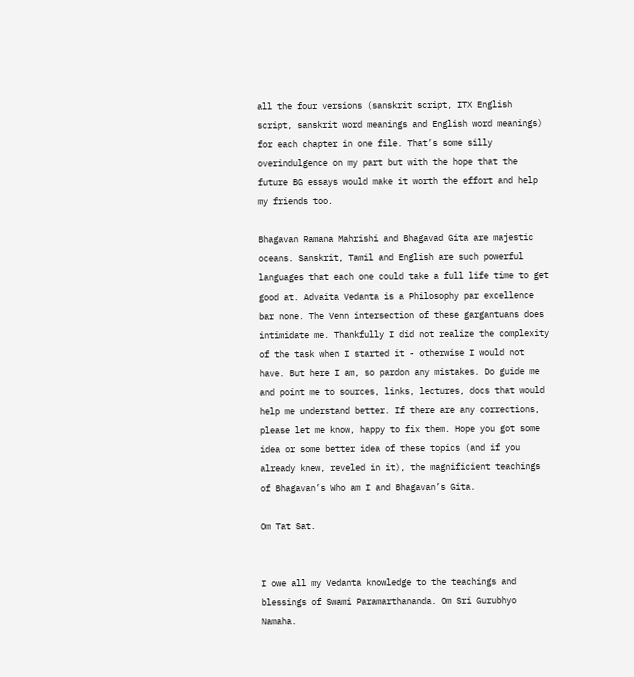all the four versions (sanskrit script, ITX English script, sanskrit word meanings and English word meanings) for each chapter in one file. That’s some silly overindulgence on my part but with the hope that the future BG essays would make it worth the effort and help my friends too.

Bhagavan Ramana Mahrishi and Bhagavad Gita are majestic oceans. Sanskrit, Tamil and English are such powerful languages that each one could take a full life time to get good at. Advaita Vedanta is a Philosophy par excellence bar none. The Venn intersection of these gargantuans does intimidate me. Thankfully I did not realize the complexity of the task when I started it - otherwise I would not have. But here I am, so pardon any mistakes. Do guide me and point me to sources, links, lectures, docs that would help me understand better. If there are any corrections, please let me know, happy to fix them. Hope you got some idea or some better idea of these topics (and if you already knew, reveled in it), the magnificient teachings of Bhagavan’s Who am I and Bhagavan’s Gita.

Om Tat Sat.


I owe all my Vedanta knowledge to the teachings and blessings of Swami Paramarthananda. Om Sri Gurubhyo Namaha.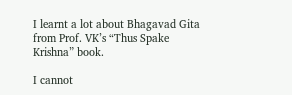I learnt a lot about Bhagavad Gita from Prof. VK’s “Thus Spake Krishna” book.

I cannot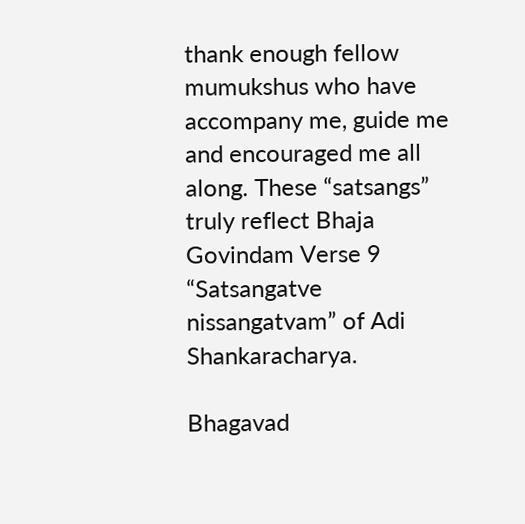thank enough fellow mumukshus who have accompany me, guide me and encouraged me all along. These “satsangs” truly reflect Bhaja Govindam Verse 9 “Satsangatve nissangatvam” of Adi Shankaracharya.

Bhagavad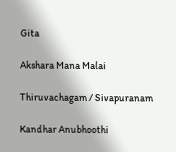Gita

Akshara Mana Malai

Thiruvachagam / Sivapuranam

Kandhar Anubhoothi